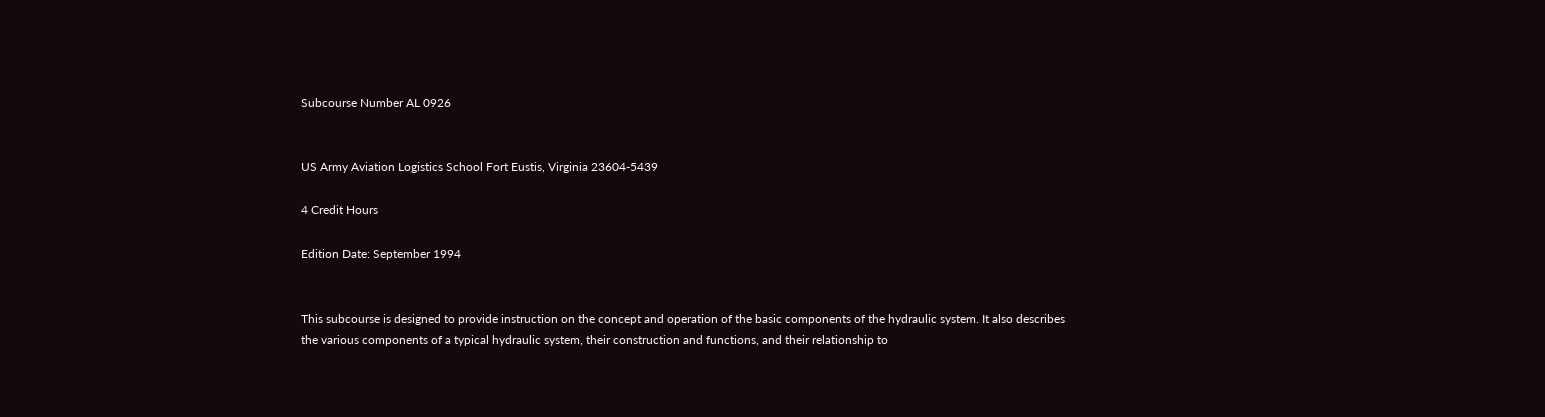Subcourse Number AL 0926


US Army Aviation Logistics School Fort Eustis, Virginia 23604-5439

4 Credit Hours

Edition Date: September 1994


This subcourse is designed to provide instruction on the concept and operation of the basic components of the hydraulic system. It also describes the various components of a typical hydraulic system, their construction and functions, and their relationship to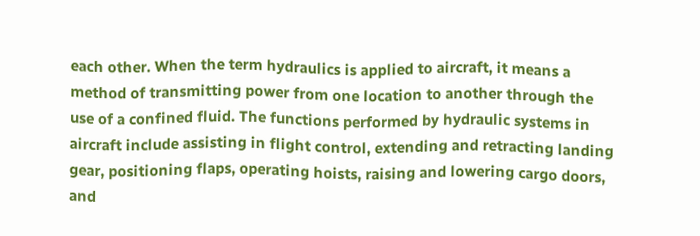each other. When the term hydraulics is applied to aircraft, it means a method of transmitting power from one location to another through the use of a confined fluid. The functions performed by hydraulic systems in aircraft include assisting in flight control, extending and retracting landing gear, positioning flaps, operating hoists, raising and lowering cargo doors, and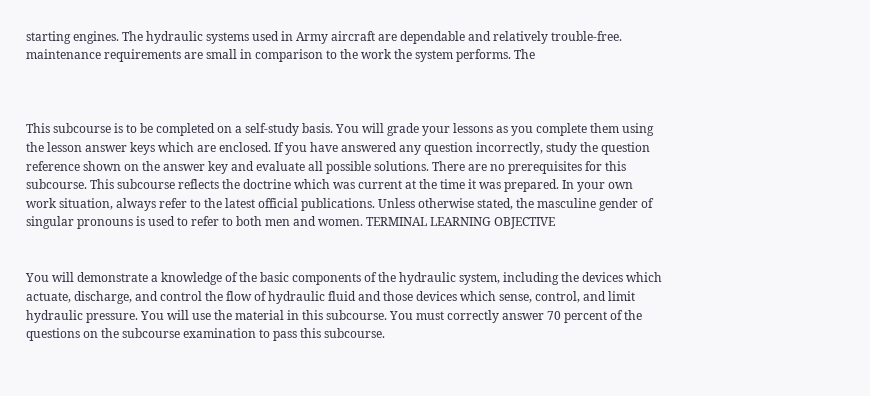starting engines. The hydraulic systems used in Army aircraft are dependable and relatively trouble-free. maintenance requirements are small in comparison to the work the system performs. The



This subcourse is to be completed on a self-study basis. You will grade your lessons as you complete them using the lesson answer keys which are enclosed. If you have answered any question incorrectly, study the question reference shown on the answer key and evaluate all possible solutions. There are no prerequisites for this subcourse. This subcourse reflects the doctrine which was current at the time it was prepared. In your own work situation, always refer to the latest official publications. Unless otherwise stated, the masculine gender of singular pronouns is used to refer to both men and women. TERMINAL LEARNING OBJECTIVE


You will demonstrate a knowledge of the basic components of the hydraulic system, including the devices which actuate, discharge, and control the flow of hydraulic fluid and those devices which sense, control, and limit hydraulic pressure. You will use the material in this subcourse. You must correctly answer 70 percent of the questions on the subcourse examination to pass this subcourse.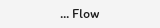... Flow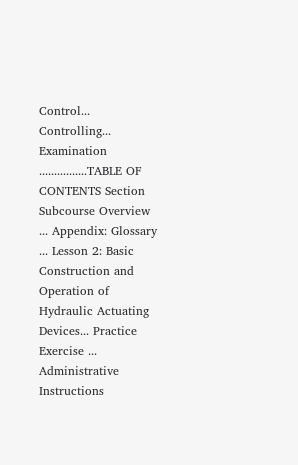Control... Controlling... Examination ................TABLE OF CONTENTS Section Subcourse Overview ... Appendix: Glossary ... Lesson 2: Basic Construction and Operation of Hydraulic Actuating Devices... Practice Exercise ... Administrative Instructions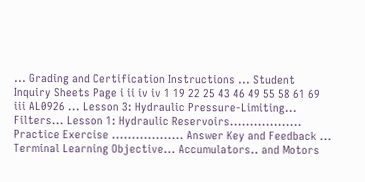... Grading and Certification Instructions ... Student Inquiry Sheets Page i ii iv iv 1 19 22 25 43 46 49 55 58 61 69 iii AL0926 ... Lesson 3: Hydraulic Pressure-Limiting... Filters... Lesson 1: Hydraulic Reservoirs.................. Practice Exercise .................. Answer Key and Feedback ... Terminal Learning Objective... Accumulators.. and Motors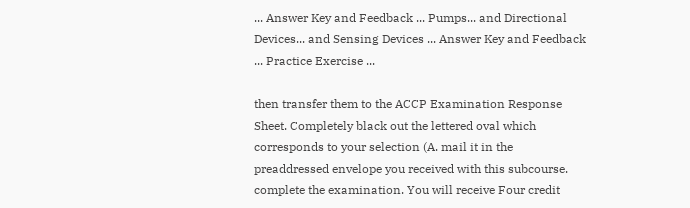... Answer Key and Feedback ... Pumps... and Directional Devices... and Sensing Devices ... Answer Key and Feedback ... Practice Exercise ...

then transfer them to the ACCP Examination Response Sheet. Completely black out the lettered oval which corresponds to your selection (A. mail it in the preaddressed envelope you received with this subcourse. complete the examination. You will receive Four credit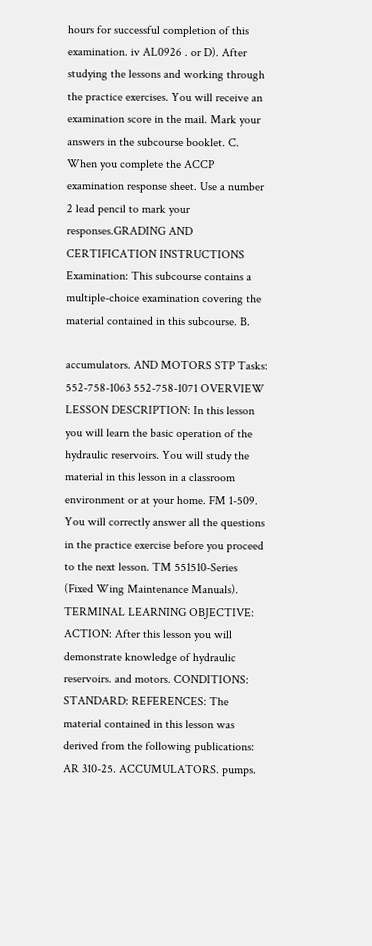hours for successful completion of this examination. iv AL0926 . or D). After studying the lessons and working through the practice exercises. You will receive an examination score in the mail. Mark your answers in the subcourse booklet. C. When you complete the ACCP examination response sheet. Use a number 2 lead pencil to mark your responses.GRADING AND CERTIFICATION INSTRUCTIONS Examination: This subcourse contains a multiple-choice examination covering the material contained in this subcourse. B.

accumulators. AND MOTORS STP Tasks: 552-758-1063 552-758-1071 OVERVIEW LESSON DESCRIPTION: In this lesson you will learn the basic operation of the hydraulic reservoirs. You will study the material in this lesson in a classroom environment or at your home. FM 1-509. You will correctly answer all the questions in the practice exercise before you proceed to the next lesson. TM 551510-Series (Fixed Wing Maintenance Manuals). TERMINAL LEARNING OBJECTIVE: ACTION: After this lesson you will demonstrate knowledge of hydraulic reservoirs. and motors. CONDITIONS: STANDARD: REFERENCES: The material contained in this lesson was derived from the following publications: AR 310-25. ACCUMULATORS. pumps.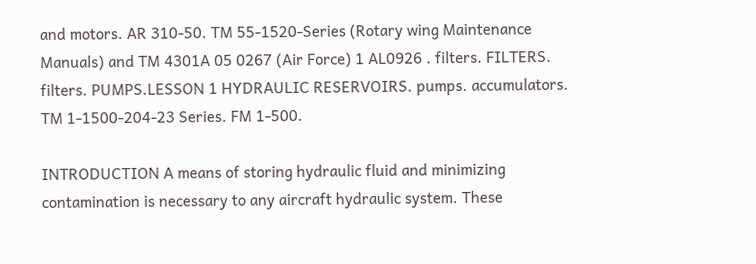and motors. AR 310-50. TM 55-1520-Series (Rotary wing Maintenance Manuals) and TM 4301A 05 0267 (Air Force) 1 AL0926 . filters. FILTERS. filters. PUMPS.LESSON 1 HYDRAULIC RESERVOIRS. pumps. accumulators. TM 1-1500-204-23 Series. FM 1-500.

INTRODUCTION A means of storing hydraulic fluid and minimizing contamination is necessary to any aircraft hydraulic system. These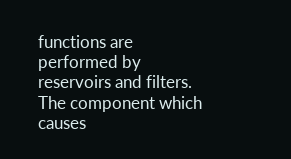functions are performed by reservoirs and filters. The component which causes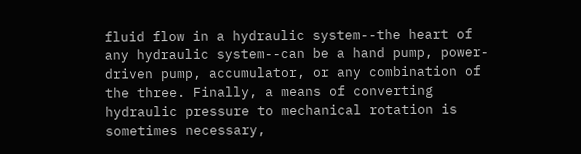fluid flow in a hydraulic system--the heart of any hydraulic system--can be a hand pump, power-driven pump, accumulator, or any combination of the three. Finally, a means of converting hydraulic pressure to mechanical rotation is sometimes necessary,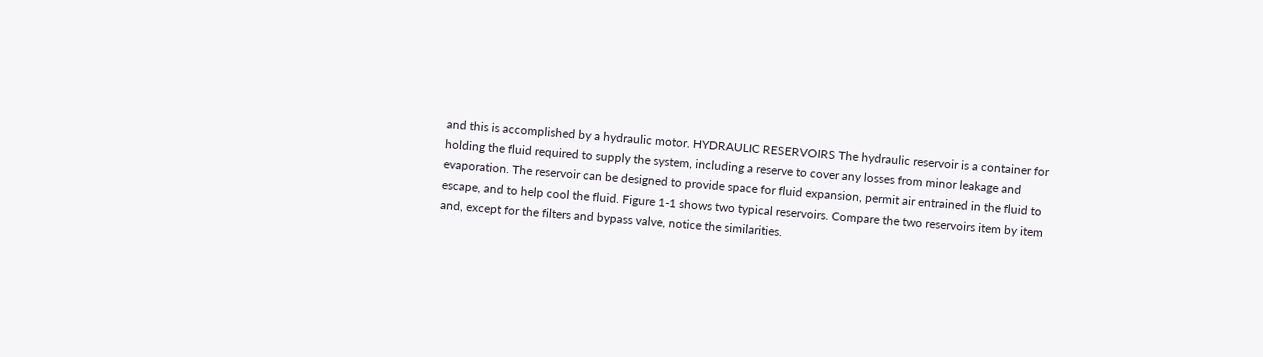and this is accomplished by a hydraulic motor. HYDRAULIC RESERVOIRS The hydraulic reservoir is a container for holding the fluid required to supply the system, including a reserve to cover any losses from minor leakage and evaporation. The reservoir can be designed to provide space for fluid expansion, permit air entrained in the fluid to escape, and to help cool the fluid. Figure 1-1 shows two typical reservoirs. Compare the two reservoirs item by item and, except for the filters and bypass valve, notice the similarities.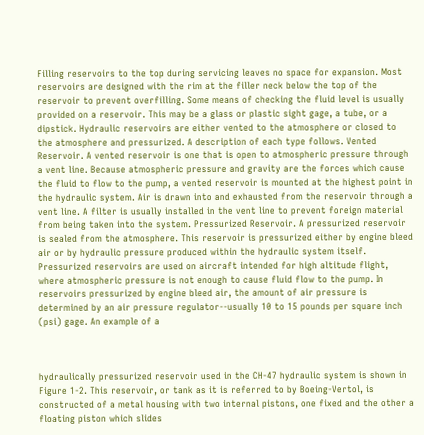Filling reservoirs to the top during servicing leaves no space for expansion. Most reservoirs are designed with the rim at the filler neck below the top of the reservoir to prevent overfilling. Some means of checking the fluid level is usually provided on a reservoir. This may be a glass or plastic sight gage, a tube, or a dipstick. Hydraulic reservoirs are either vented to the atmosphere or closed to the atmosphere and pressurized. A description of each type follows. Vented Reservoir. A vented reservoir is one that is open to atmospheric pressure through a vent line. Because atmospheric pressure and gravity are the forces which cause the fluid to flow to the pump, a vented reservoir is mounted at the highest point in the hydraulic system. Air is drawn into and exhausted from the reservoir through a vent line. A filter is usually installed in the vent line to prevent foreign material from being taken into the system. Pressurized Reservoir. A pressurized reservoir is sealed from the atmosphere. This reservoir is pressurized either by engine bleed air or by hydraulic pressure produced within the hydraulic system itself. Pressurized reservoirs are used on aircraft intended for high altitude flight, where atmospheric pressure is not enough to cause fluid flow to the pump. In reservoirs pressurized by engine bleed air, the amount of air pressure is determined by an air pressure regulator--usually 10 to 15 pounds per square inch (psi) gage. An example of a



hydraulically pressurized reservoir used in the CH-47 hydraulic system is shown in Figure 1-2. This reservoir, or tank as it is referred to by Boeing-Vertol, is constructed of a metal housing with two internal pistons, one fixed and the other a floating piston which slides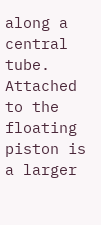along a central tube. Attached to the floating piston is a larger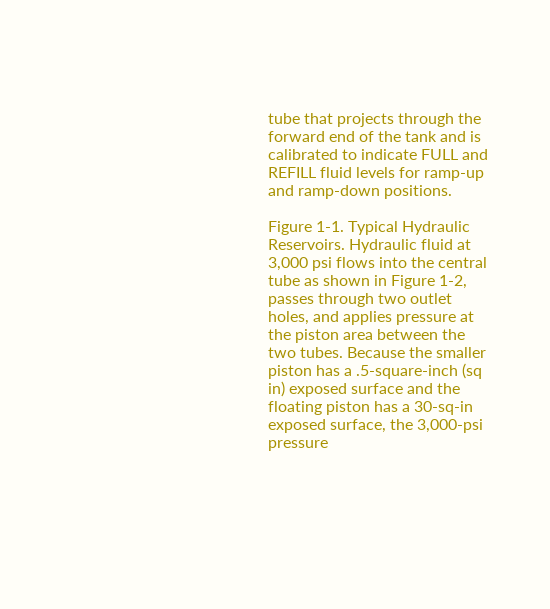tube that projects through the forward end of the tank and is calibrated to indicate FULL and REFILL fluid levels for ramp-up and ramp-down positions.

Figure 1-1. Typical Hydraulic Reservoirs. Hydraulic fluid at 3,000 psi flows into the central tube as shown in Figure 1-2, passes through two outlet holes, and applies pressure at the piston area between the two tubes. Because the smaller piston has a .5-square-inch (sq in) exposed surface and the floating piston has a 30-sq-in exposed surface, the 3,000-psi pressure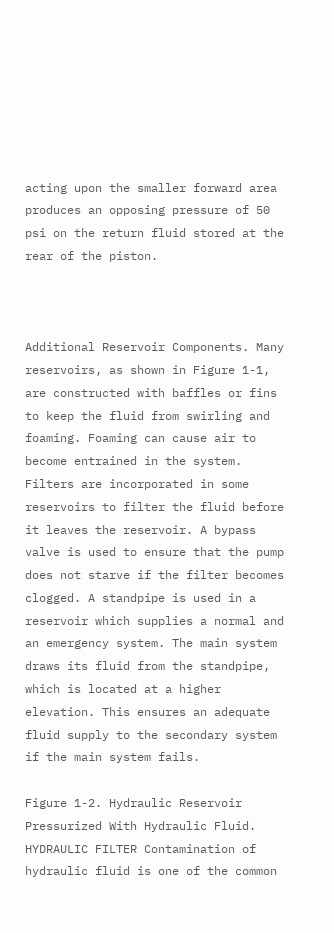acting upon the smaller forward area produces an opposing pressure of 50 psi on the return fluid stored at the rear of the piston.



Additional Reservoir Components. Many reservoirs, as shown in Figure 1-1, are constructed with baffles or fins to keep the fluid from swirling and foaming. Foaming can cause air to become entrained in the system. Filters are incorporated in some reservoirs to filter the fluid before it leaves the reservoir. A bypass valve is used to ensure that the pump does not starve if the filter becomes clogged. A standpipe is used in a reservoir which supplies a normal and an emergency system. The main system draws its fluid from the standpipe, which is located at a higher elevation. This ensures an adequate fluid supply to the secondary system if the main system fails.

Figure 1-2. Hydraulic Reservoir Pressurized With Hydraulic Fluid. HYDRAULIC FILTER Contamination of hydraulic fluid is one of the common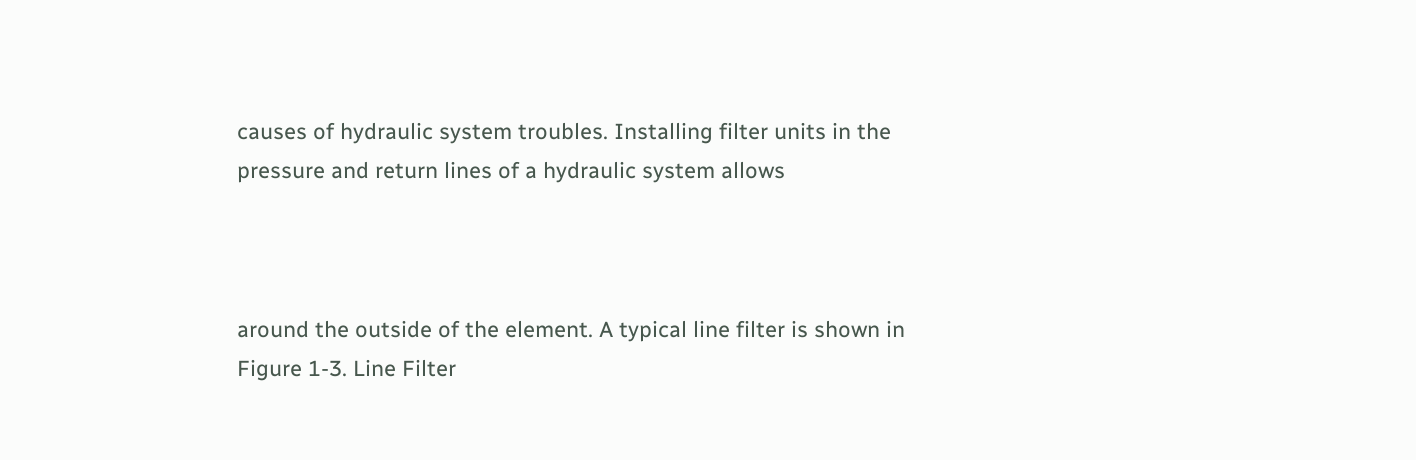causes of hydraulic system troubles. Installing filter units in the pressure and return lines of a hydraulic system allows



around the outside of the element. A typical line filter is shown in Figure 1-3. Line Filter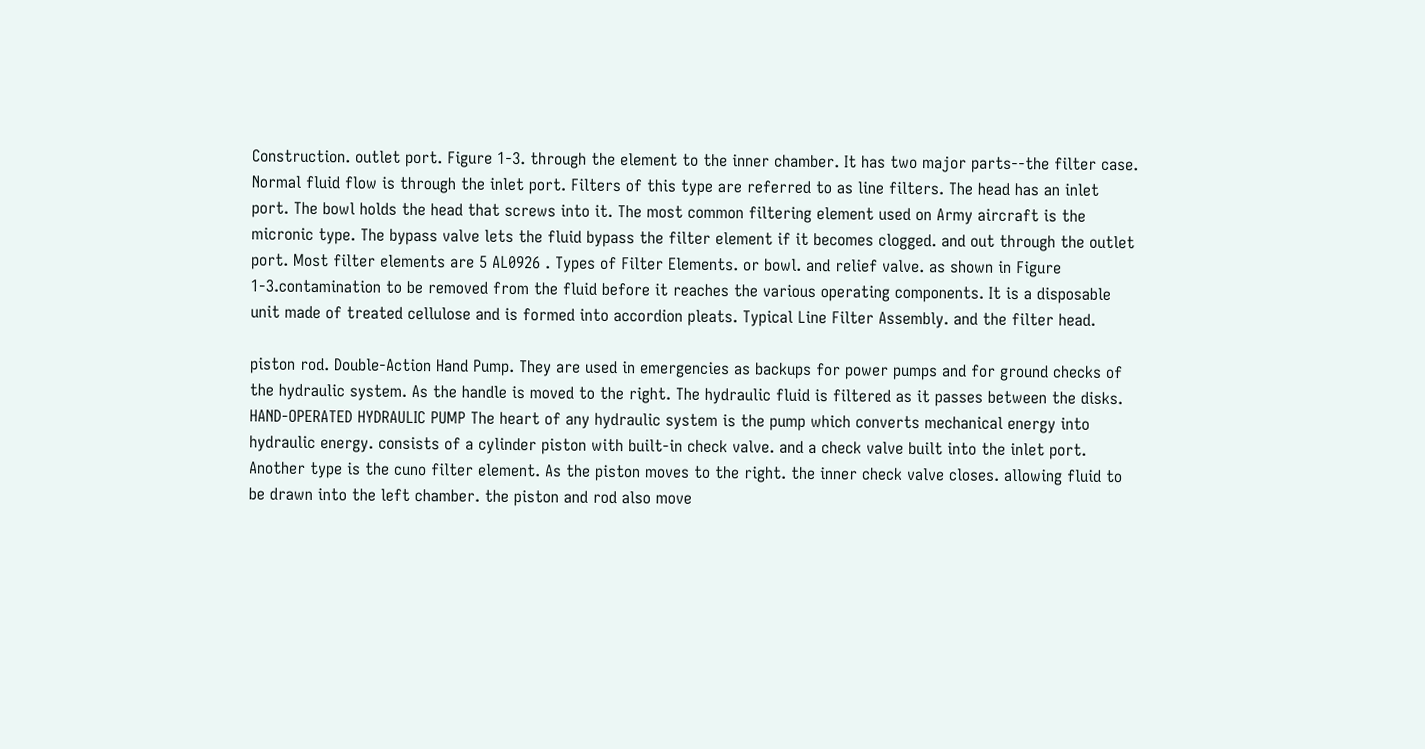Construction. outlet port. Figure 1-3. through the element to the inner chamber. It has two major parts--the filter case. Normal fluid flow is through the inlet port. Filters of this type are referred to as line filters. The head has an inlet port. The bowl holds the head that screws into it. The most common filtering element used on Army aircraft is the micronic type. The bypass valve lets the fluid bypass the filter element if it becomes clogged. and out through the outlet port. Most filter elements are 5 AL0926 . Types of Filter Elements. or bowl. and relief valve. as shown in Figure 1-3.contamination to be removed from the fluid before it reaches the various operating components. It is a disposable unit made of treated cellulose and is formed into accordion pleats. Typical Line Filter Assembly. and the filter head.

piston rod. Double-Action Hand Pump. They are used in emergencies as backups for power pumps and for ground checks of the hydraulic system. As the handle is moved to the right. The hydraulic fluid is filtered as it passes between the disks. HAND-OPERATED HYDRAULIC PUMP The heart of any hydraulic system is the pump which converts mechanical energy into hydraulic energy. consists of a cylinder piston with built-in check valve. and a check valve built into the inlet port. Another type is the cuno filter element. As the piston moves to the right. the inner check valve closes. allowing fluid to be drawn into the left chamber. the piston and rod also move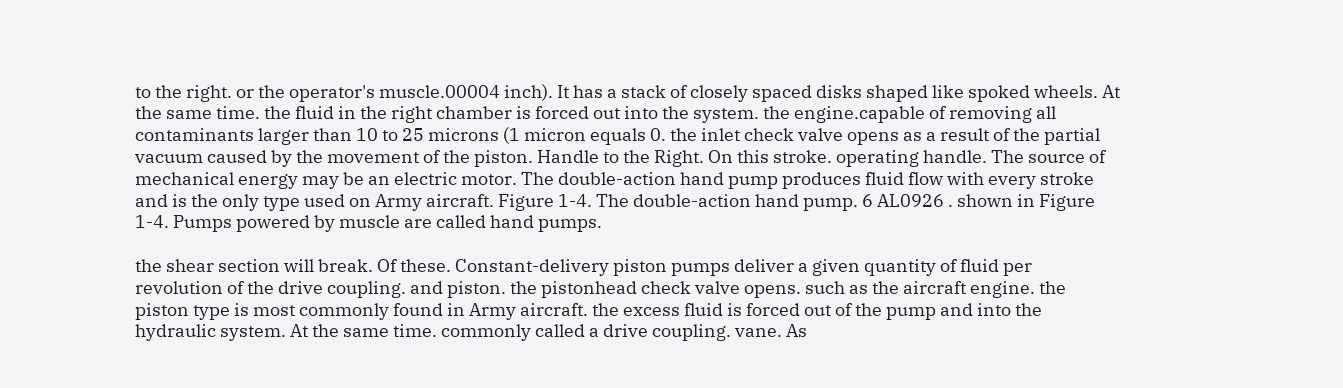to the right. or the operator's muscle.00004 inch). It has a stack of closely spaced disks shaped like spoked wheels. At the same time. the fluid in the right chamber is forced out into the system. the engine.capable of removing all contaminants larger than 10 to 25 microns (1 micron equals 0. the inlet check valve opens as a result of the partial vacuum caused by the movement of the piston. Handle to the Right. On this stroke. operating handle. The source of mechanical energy may be an electric motor. The double-action hand pump produces fluid flow with every stroke and is the only type used on Army aircraft. Figure 1-4. The double-action hand pump. 6 AL0926 . shown in Figure 1-4. Pumps powered by muscle are called hand pumps.

the shear section will break. Of these. Constant-delivery piston pumps deliver a given quantity of fluid per revolution of the drive coupling. and piston. the pistonhead check valve opens. such as the aircraft engine. the piston type is most commonly found in Army aircraft. the excess fluid is forced out of the pump and into the hydraulic system. At the same time. commonly called a drive coupling. vane. As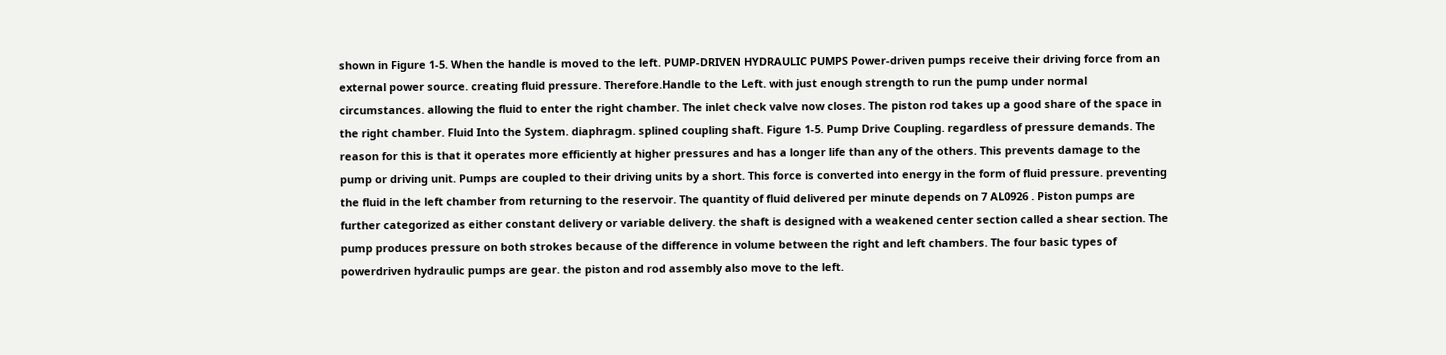shown in Figure 1-5. When the handle is moved to the left. PUMP-DRIVEN HYDRAULIC PUMPS Power-driven pumps receive their driving force from an external power source. creating fluid pressure. Therefore.Handle to the Left. with just enough strength to run the pump under normal circumstances. allowing the fluid to enter the right chamber. The inlet check valve now closes. The piston rod takes up a good share of the space in the right chamber. Fluid Into the System. diaphragm. splined coupling shaft. Figure 1-5. Pump Drive Coupling. regardless of pressure demands. The reason for this is that it operates more efficiently at higher pressures and has a longer life than any of the others. This prevents damage to the pump or driving unit. Pumps are coupled to their driving units by a short. This force is converted into energy in the form of fluid pressure. preventing the fluid in the left chamber from returning to the reservoir. The quantity of fluid delivered per minute depends on 7 AL0926 . Piston pumps are further categorized as either constant delivery or variable delivery. the shaft is designed with a weakened center section called a shear section. The pump produces pressure on both strokes because of the difference in volume between the right and left chambers. The four basic types of powerdriven hydraulic pumps are gear. the piston and rod assembly also move to the left.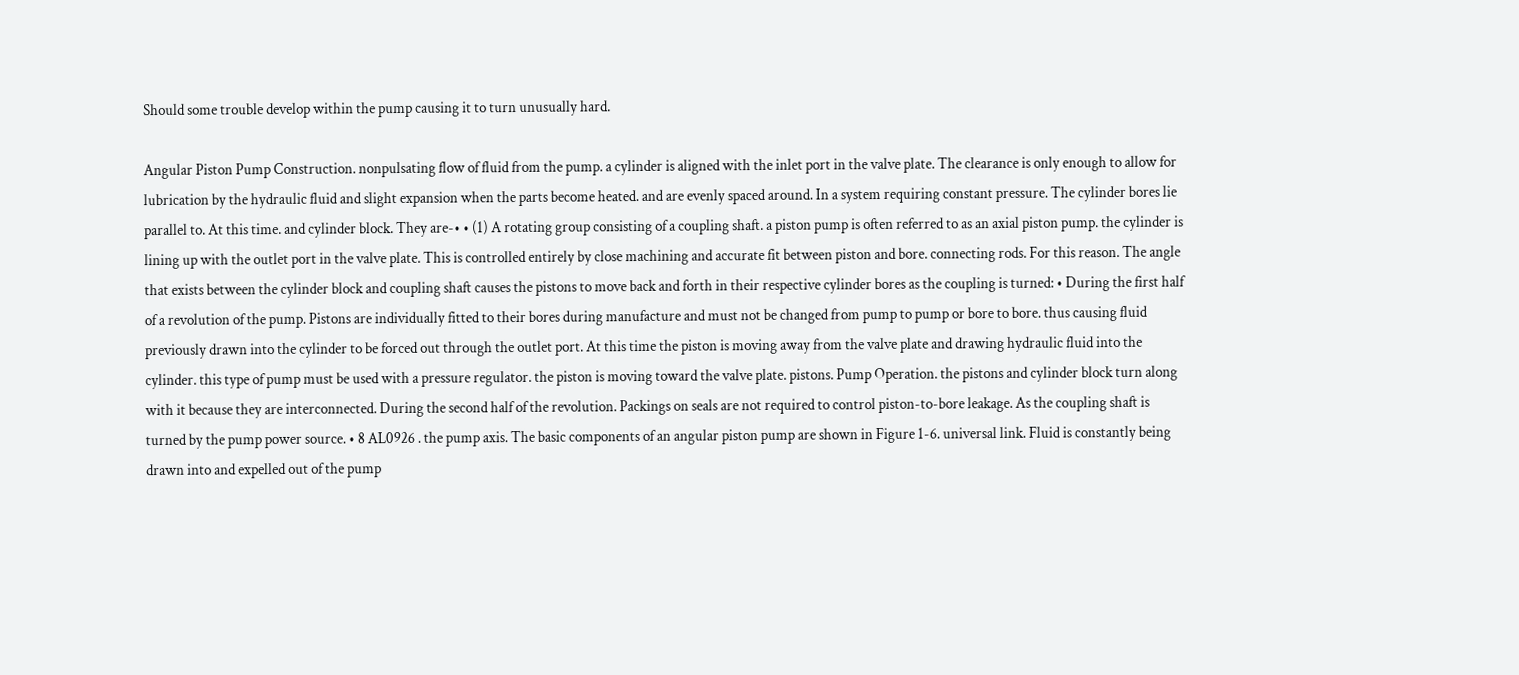Should some trouble develop within the pump causing it to turn unusually hard.

Angular Piston Pump Construction. nonpulsating flow of fluid from the pump. a cylinder is aligned with the inlet port in the valve plate. The clearance is only enough to allow for lubrication by the hydraulic fluid and slight expansion when the parts become heated. and are evenly spaced around. In a system requiring constant pressure. The cylinder bores lie parallel to. At this time. and cylinder block. They are-• • (1) A rotating group consisting of a coupling shaft. a piston pump is often referred to as an axial piston pump. the cylinder is lining up with the outlet port in the valve plate. This is controlled entirely by close machining and accurate fit between piston and bore. connecting rods. For this reason. The angle that exists between the cylinder block and coupling shaft causes the pistons to move back and forth in their respective cylinder bores as the coupling is turned: • During the first half of a revolution of the pump. Pistons are individually fitted to their bores during manufacture and must not be changed from pump to pump or bore to bore. thus causing fluid previously drawn into the cylinder to be forced out through the outlet port. At this time the piston is moving away from the valve plate and drawing hydraulic fluid into the cylinder. this type of pump must be used with a pressure regulator. the piston is moving toward the valve plate. pistons. Pump Operation. the pistons and cylinder block turn along with it because they are interconnected. During the second half of the revolution. Packings on seals are not required to control piston-to-bore leakage. As the coupling shaft is turned by the pump power source. • 8 AL0926 . the pump axis. The basic components of an angular piston pump are shown in Figure 1-6. universal link. Fluid is constantly being drawn into and expelled out of the pump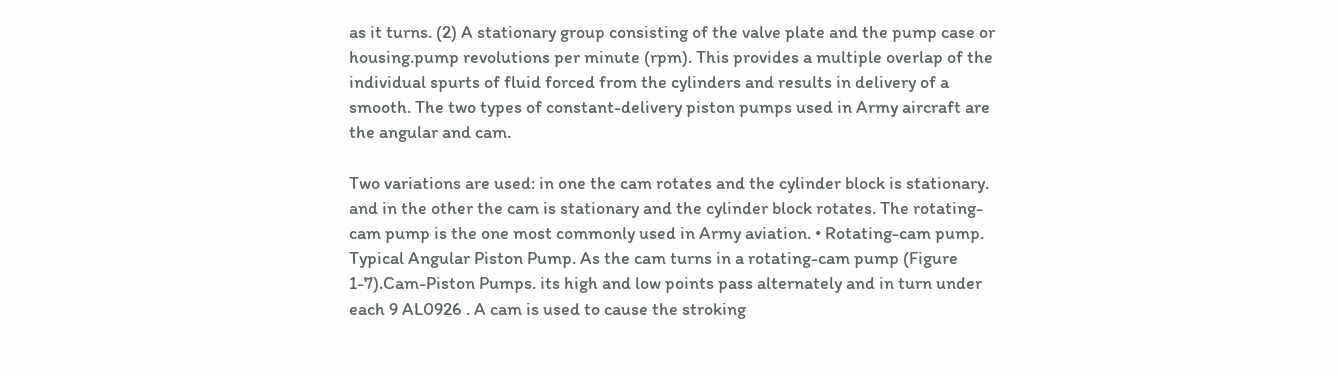as it turns. (2) A stationary group consisting of the valve plate and the pump case or housing.pump revolutions per minute (rpm). This provides a multiple overlap of the individual spurts of fluid forced from the cylinders and results in delivery of a smooth. The two types of constant-delivery piston pumps used in Army aircraft are the angular and cam.

Two variations are used: in one the cam rotates and the cylinder block is stationary. and in the other the cam is stationary and the cylinder block rotates. The rotating-cam pump is the one most commonly used in Army aviation. • Rotating-cam pump. Typical Angular Piston Pump. As the cam turns in a rotating-cam pump (Figure 1-7).Cam-Piston Pumps. its high and low points pass alternately and in turn under each 9 AL0926 . A cam is used to cause the stroking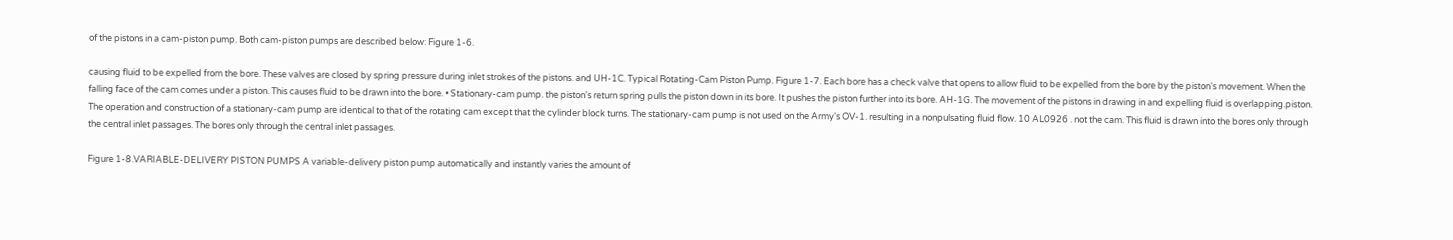of the pistons in a cam-piston pump. Both cam-piston pumps are described below: Figure 1-6.

causing fluid to be expelled from the bore. These valves are closed by spring pressure during inlet strokes of the pistons. and UH-1C. Typical Rotating-Cam Piston Pump. Figure 1-7. Each bore has a check valve that opens to allow fluid to be expelled from the bore by the piston's movement. When the falling face of the cam comes under a piston. This causes fluid to be drawn into the bore. • Stationary-cam pump. the piston's return spring pulls the piston down in its bore. It pushes the piston further into its bore. AH-1G. The movement of the pistons in drawing in and expelling fluid is overlapping.piston. The operation and construction of a stationary-cam pump are identical to that of the rotating cam except that the cylinder block turns. The stationary-cam pump is not used on the Army's OV-1. resulting in a nonpulsating fluid flow. 10 AL0926 . not the cam. This fluid is drawn into the bores only through the central inlet passages. The bores only through the central inlet passages.

Figure 1-8.VARIABLE-DELIVERY PISTON PUMPS A variable-delivery piston pump automatically and instantly varies the amount of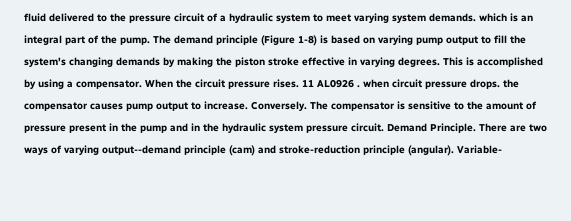fluid delivered to the pressure circuit of a hydraulic system to meet varying system demands. which is an integral part of the pump. The demand principle (Figure 1-8) is based on varying pump output to fill the system's changing demands by making the piston stroke effective in varying degrees. This is accomplished by using a compensator. When the circuit pressure rises. 11 AL0926 . when circuit pressure drops. the compensator causes pump output to increase. Conversely. The compensator is sensitive to the amount of pressure present in the pump and in the hydraulic system pressure circuit. Demand Principle. There are two ways of varying output--demand principle (cam) and stroke-reduction principle (angular). Variable-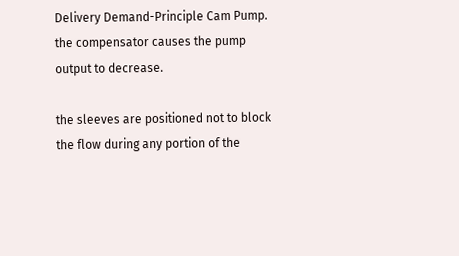Delivery Demand-Principle Cam Pump. the compensator causes the pump output to decrease.

the sleeves are positioned not to block the flow during any portion of the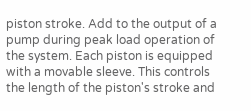piston stroke. Add to the output of a pump during peak load operation of the system. Each piston is equipped with a movable sleeve. This controls the length of the piston's stroke and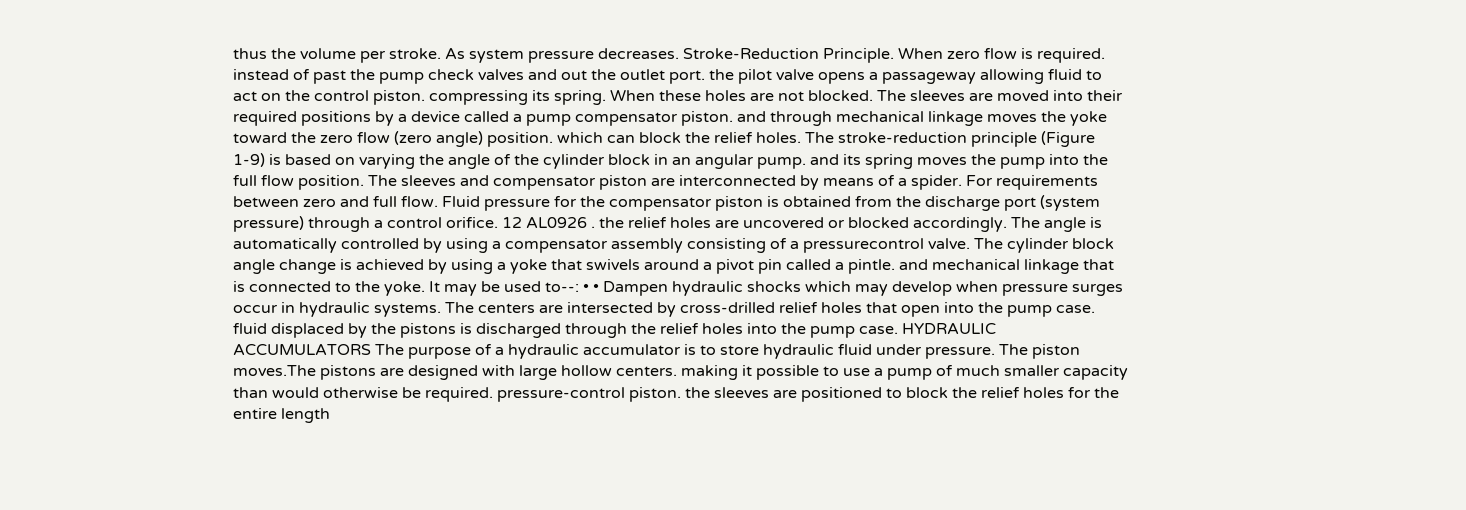thus the volume per stroke. As system pressure decreases. Stroke-Reduction Principle. When zero flow is required. instead of past the pump check valves and out the outlet port. the pilot valve opens a passageway allowing fluid to act on the control piston. compressing its spring. When these holes are not blocked. The sleeves are moved into their required positions by a device called a pump compensator piston. and through mechanical linkage moves the yoke toward the zero flow (zero angle) position. which can block the relief holes. The stroke-reduction principle (Figure 1-9) is based on varying the angle of the cylinder block in an angular pump. and its spring moves the pump into the full flow position. The sleeves and compensator piston are interconnected by means of a spider. For requirements between zero and full flow. Fluid pressure for the compensator piston is obtained from the discharge port (system pressure) through a control orifice. 12 AL0926 . the relief holes are uncovered or blocked accordingly. The angle is automatically controlled by using a compensator assembly consisting of a pressurecontrol valve. The cylinder block angle change is achieved by using a yoke that swivels around a pivot pin called a pintle. and mechanical linkage that is connected to the yoke. It may be used to--: • • Dampen hydraulic shocks which may develop when pressure surges occur in hydraulic systems. The centers are intersected by cross-drilled relief holes that open into the pump case. fluid displaced by the pistons is discharged through the relief holes into the pump case. HYDRAULIC ACCUMULATORS The purpose of a hydraulic accumulator is to store hydraulic fluid under pressure. The piston moves.The pistons are designed with large hollow centers. making it possible to use a pump of much smaller capacity than would otherwise be required. pressure-control piston. the sleeves are positioned to block the relief holes for the entire length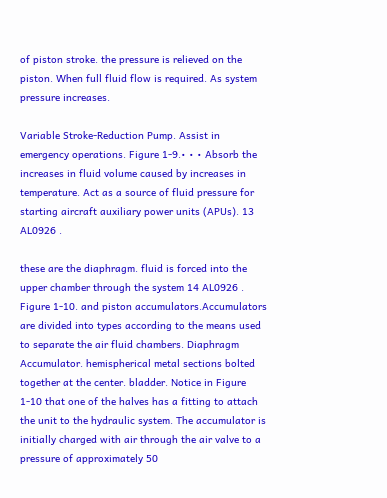of piston stroke. the pressure is relieved on the piston. When full fluid flow is required. As system pressure increases.

Variable Stroke-Reduction Pump. Assist in emergency operations. Figure 1-9.• • • Absorb the increases in fluid volume caused by increases in temperature. Act as a source of fluid pressure for starting aircraft auxiliary power units (APUs). 13 AL0926 .

these are the diaphragm. fluid is forced into the upper chamber through the system 14 AL0926 . Figure 1-10. and piston accumulators.Accumulators are divided into types according to the means used to separate the air fluid chambers. Diaphragm Accumulator. hemispherical metal sections bolted together at the center. bladder. Notice in Figure 1-10 that one of the halves has a fitting to attach the unit to the hydraulic system. The accumulator is initially charged with air through the air valve to a pressure of approximately 50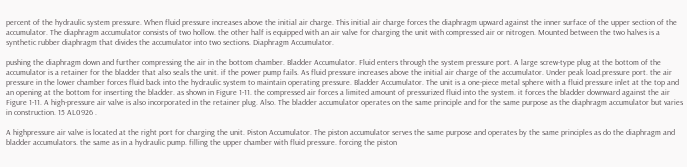percent of the hydraulic system pressure. When fluid pressure increases above the initial air charge. This initial air charge forces the diaphragm upward against the inner surface of the upper section of the accumulator. The diaphragm accumulator consists of two hollow. the other half is equipped with an air valve for charging the unit with compressed air or nitrogen. Mounted between the two halves is a synthetic rubber diaphragm that divides the accumulator into two sections. Diaphragm Accumulator.

pushing the diaphragm down and further compressing the air in the bottom chamber. Bladder Accumulator. Fluid enters through the system pressure port. A large screw-type plug at the bottom of the accumulator is a retainer for the bladder that also seals the unit. if the power pump fails. As fluid pressure increases above the initial air charge of the accumulator. Under peak load.pressure port. the air pressure in the lower chamber forces fluid back into the hydraulic system to maintain operating pressure. Bladder Accumulator. The unit is a one-piece metal sphere with a fluid pressure inlet at the top and an opening at the bottom for inserting the bladder. as shown in Figure 1-11. the compressed air forces a limited amount of pressurized fluid into the system. it forces the bladder downward against the air Figure 1-11. A high-pressure air valve is also incorporated in the retainer plug. Also. The bladder accumulator operates on the same principle and for the same purpose as the diaphragm accumulator but varies in construction. 15 AL0926 .

A highpressure air valve is located at the right port for charging the unit. Piston Accumulator. The piston accumulator serves the same purpose and operates by the same principles as do the diaphragm and bladder accumulators. the same as in a hydraulic pump. filling the upper chamber with fluid pressure. forcing the piston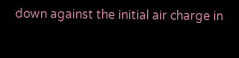down against the initial air charge in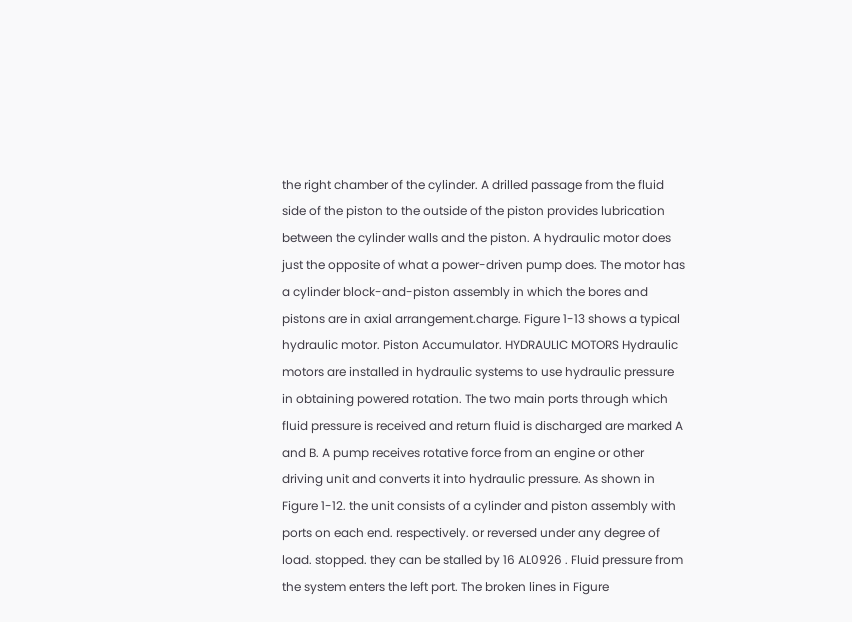the right chamber of the cylinder. A drilled passage from the fluid side of the piston to the outside of the piston provides lubrication between the cylinder walls and the piston. A hydraulic motor does just the opposite of what a power-driven pump does. The motor has a cylinder block-and-piston assembly in which the bores and pistons are in axial arrangement.charge. Figure 1-13 shows a typical hydraulic motor. Piston Accumulator. HYDRAULIC MOTORS Hydraulic motors are installed in hydraulic systems to use hydraulic pressure in obtaining powered rotation. The two main ports through which fluid pressure is received and return fluid is discharged are marked A and B. A pump receives rotative force from an engine or other driving unit and converts it into hydraulic pressure. As shown in Figure 1-12. the unit consists of a cylinder and piston assembly with ports on each end. respectively. or reversed under any degree of load. stopped. they can be stalled by 16 AL0926 . Fluid pressure from the system enters the left port. The broken lines in Figure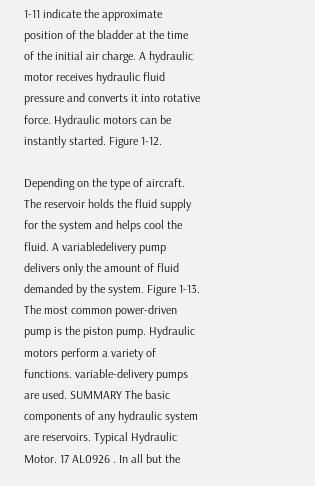1-11 indicate the approximate position of the bladder at the time of the initial air charge. A hydraulic motor receives hydraulic fluid pressure and converts it into rotative force. Hydraulic motors can be instantly started. Figure 1-12.

Depending on the type of aircraft. The reservoir holds the fluid supply for the system and helps cool the fluid. A variabledelivery pump delivers only the amount of fluid demanded by the system. Figure 1-13. The most common power-driven pump is the piston pump. Hydraulic motors perform a variety of functions. variable-delivery pumps are used. SUMMARY The basic components of any hydraulic system are reservoirs. Typical Hydraulic Motor. 17 AL0926 . In all but the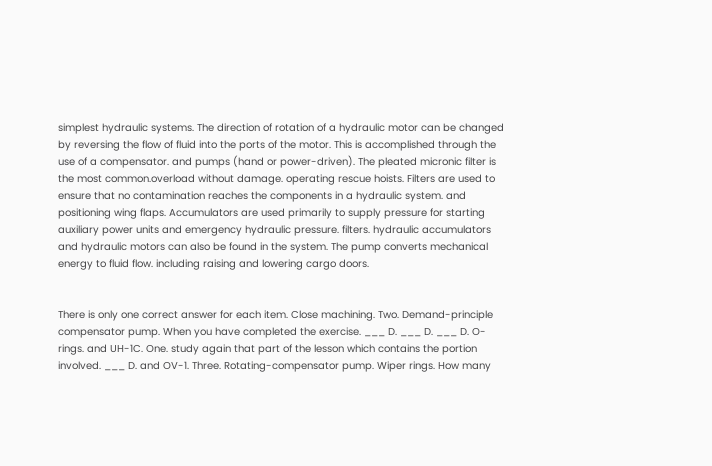simplest hydraulic systems. The direction of rotation of a hydraulic motor can be changed by reversing the flow of fluid into the ports of the motor. This is accomplished through the use of a compensator. and pumps (hand or power-driven). The pleated micronic filter is the most common.overload without damage. operating rescue hoists. Filters are used to ensure that no contamination reaches the components in a hydraulic system. and positioning wing flaps. Accumulators are used primarily to supply pressure for starting auxiliary power units and emergency hydraulic pressure. filters. hydraulic accumulators and hydraulic motors can also be found in the system. The pump converts mechanical energy to fluid flow. including raising and lowering cargo doors.


There is only one correct answer for each item. Close machining. Two. Demand-principle compensator pump. When you have completed the exercise. ___ D. ___ D. ___ D. O-rings. and UH-1C. One. study again that part of the lesson which contains the portion involved. ___ D. and OV-1. Three. Rotating-compensator pump. Wiper rings. How many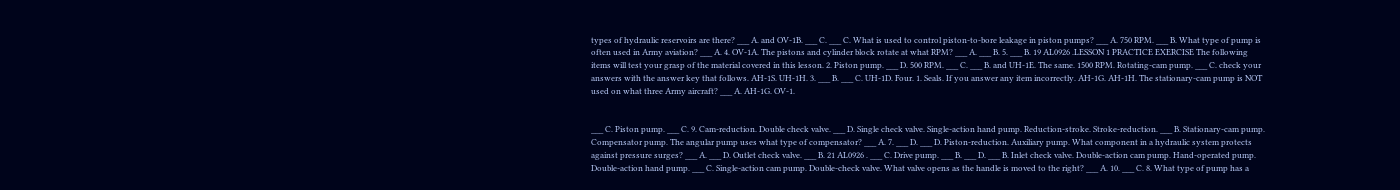types of hydraulic reservoirs are there? ___ A. and OV-1B. ___ C. ___ C. What is used to control piston-to-bore leakage in piston pumps? ___ A. 750 RPM. ___ B. What type of pump is often used in Army aviation? ___ A. 4. OV-1A. The pistons and cylinder block rotate at what RPM? ___ A. ___ B. 5. ___ B. 19 AL0926 .LESSON 1 PRACTICE EXERCISE The following items will test your grasp of the material covered in this lesson. 2. Piston pump. ___ D. 500 RPM. ___ C. ___ B. and UH-1E. The same. 1500 RPM. Rotating-cam pump. ___ C. check your answers with the answer key that follows. AH-1S. UH-1H. 3. ___ B. ___ C. UH-1D. Four. 1. Seals. If you answer any item incorrectly. AH-1G. AH-1H. The stationary-cam pump is NOT used on what three Army aircraft? ___ A. AH-1G. OV-1.


___ C. Piston pump. ___ C. 9. Cam-reduction. Double check valve. ___ D. Single check valve. Single-action hand pump. Reduction-stroke. Stroke-reduction. ___ B. Stationary-cam pump. Compensator pump. The angular pump uses what type of compensator? ___ A. 7. ___ D. ___ D. Piston-reduction. Auxiliary pump. What component in a hydraulic system protects against pressure surges? ___ A. ___ D. Outlet check valve. ___ B. 21 AL0926 . ___ C. Drive pump. ___ B. ___ D. ___ B. Inlet check valve. Double-action cam pump. Hand-operated pump. Double-action hand pump. ___ C. Single-action cam pump. Double-check valve. What valve opens as the handle is moved to the right? ___ A. 10. ___ C. 8. What type of pump has a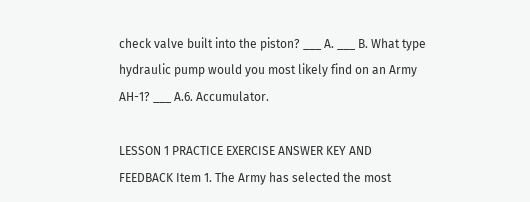check valve built into the piston? ___ A. ___ B. What type hydraulic pump would you most likely find on an Army AH-1? ___ A.6. Accumulator.

LESSON 1 PRACTICE EXERCISE ANSWER KEY AND FEEDBACK Item 1. The Army has selected the most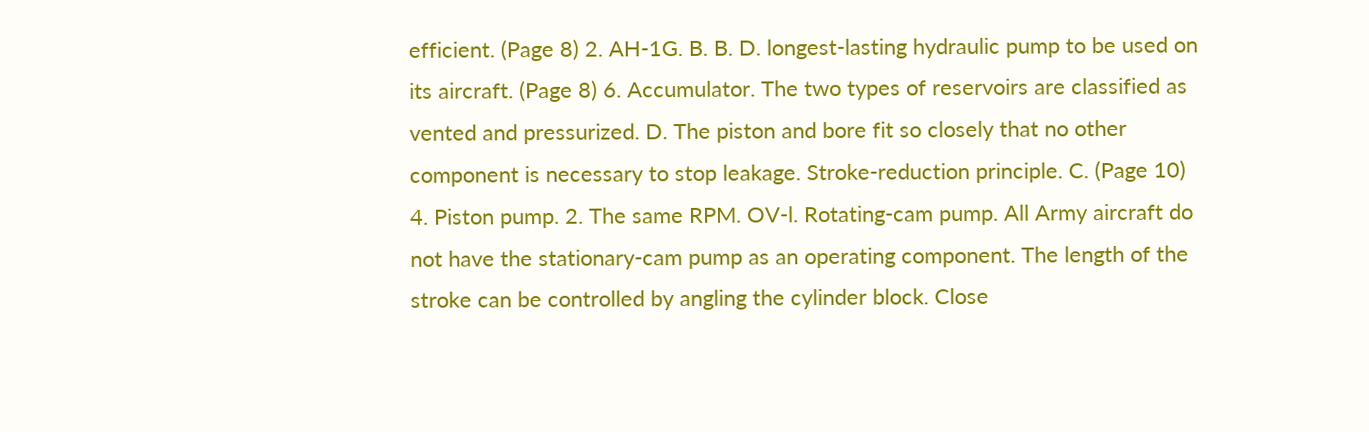efficient. (Page 8) 2. AH-1G. B. B. D. longest-lasting hydraulic pump to be used on its aircraft. (Page 8) 6. Accumulator. The two types of reservoirs are classified as vented and pressurized. D. The piston and bore fit so closely that no other component is necessary to stop leakage. Stroke-reduction principle. C. (Page 10) 4. Piston pump. 2. The same RPM. OV-l. Rotating-cam pump. All Army aircraft do not have the stationary-cam pump as an operating component. The length of the stroke can be controlled by angling the cylinder block. Close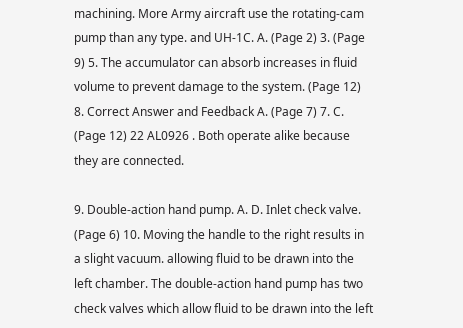machining. More Army aircraft use the rotating-cam pump than any type. and UH-1C. A. (Page 2) 3. (Page 9) 5. The accumulator can absorb increases in fluid volume to prevent damage to the system. (Page 12) 8. Correct Answer and Feedback A. (Page 7) 7. C. (Page 12) 22 AL0926 . Both operate alike because they are connected.

9. Double-action hand pump. A. D. Inlet check valve. (Page 6) 10. Moving the handle to the right results in a slight vacuum. allowing fluid to be drawn into the left chamber. The double-action hand pump has two check valves which allow fluid to be drawn into the left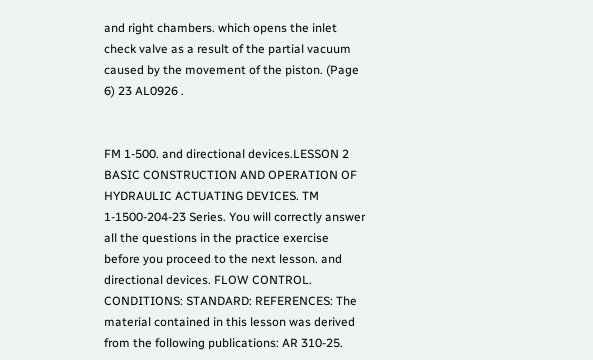and right chambers. which opens the inlet check valve as a result of the partial vacuum caused by the movement of the piston. (Page 6) 23 AL0926 .


FM 1-500. and directional devices.LESSON 2 BASIC CONSTRUCTION AND OPERATION OF HYDRAULIC ACTUATING DEVICES. TM 1-1500-204-23 Series. You will correctly answer all the questions in the practice exercise before you proceed to the next lesson. and directional devices. FLOW CONTROL. CONDITIONS: STANDARD: REFERENCES: The material contained in this lesson was derived from the following publications: AR 310-25.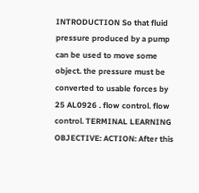INTRODUCTION So that fluid pressure produced by a pump can be used to move some object. the pressure must be converted to usable forces by 25 AL0926 . flow control. flow control. TERMINAL LEARNING OBJECTIVE: ACTION: After this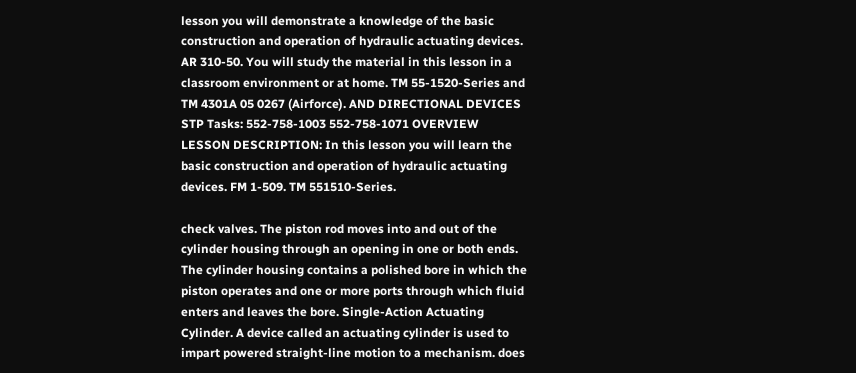lesson you will demonstrate a knowledge of the basic construction and operation of hydraulic actuating devices. AR 310-50. You will study the material in this lesson in a classroom environment or at home. TM 55-1520-Series and TM 4301A 05 0267 (Airforce). AND DIRECTIONAL DEVICES STP Tasks: 552-758-1003 552-758-1071 OVERVIEW LESSON DESCRIPTION: In this lesson you will learn the basic construction and operation of hydraulic actuating devices. FM 1-509. TM 551510-Series.

check valves. The piston rod moves into and out of the cylinder housing through an opening in one or both ends. The cylinder housing contains a polished bore in which the piston operates and one or more ports through which fluid enters and leaves the bore. Single-Action Actuating Cylinder. A device called an actuating cylinder is used to impart powered straight-line motion to a mechanism. does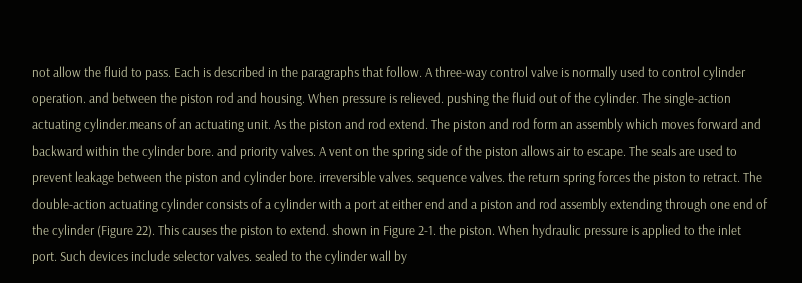not allow the fluid to pass. Each is described in the paragraphs that follow. A three-way control valve is normally used to control cylinder operation. and between the piston rod and housing. When pressure is relieved. pushing the fluid out of the cylinder. The single-action actuating cylinder.means of an actuating unit. As the piston and rod extend. The piston and rod form an assembly which moves forward and backward within the cylinder bore. and priority valves. A vent on the spring side of the piston allows air to escape. The seals are used to prevent leakage between the piston and cylinder bore. irreversible valves. sequence valves. the return spring forces the piston to retract. The double-action actuating cylinder consists of a cylinder with a port at either end and a piston and rod assembly extending through one end of the cylinder (Figure 22). This causes the piston to extend. shown in Figure 2-1. the piston. When hydraulic pressure is applied to the inlet port. Such devices include selector valves. sealed to the cylinder wall by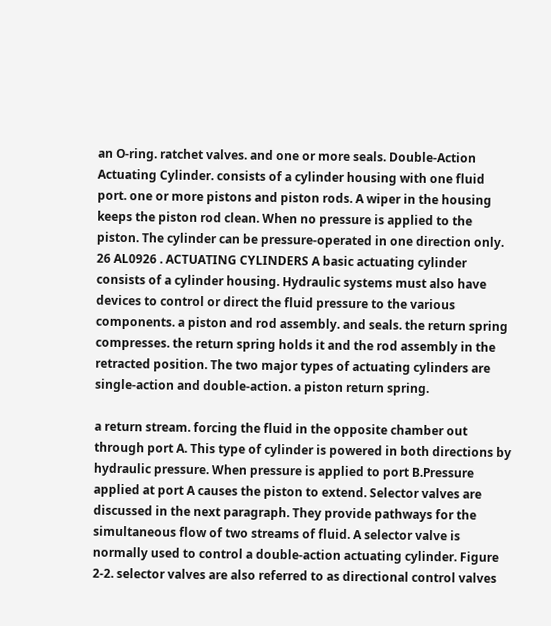an O-ring. ratchet valves. and one or more seals. Double-Action Actuating Cylinder. consists of a cylinder housing with one fluid port. one or more pistons and piston rods. A wiper in the housing keeps the piston rod clean. When no pressure is applied to the piston. The cylinder can be pressure-operated in one direction only. 26 AL0926 . ACTUATING CYLINDERS A basic actuating cylinder consists of a cylinder housing. Hydraulic systems must also have devices to control or direct the fluid pressure to the various components. a piston and rod assembly. and seals. the return spring compresses. the return spring holds it and the rod assembly in the retracted position. The two major types of actuating cylinders are single-action and double-action. a piston return spring.

a return stream. forcing the fluid in the opposite chamber out through port A. This type of cylinder is powered in both directions by hydraulic pressure. When pressure is applied to port B.Pressure applied at port A causes the piston to extend. Selector valves are discussed in the next paragraph. They provide pathways for the simultaneous flow of two streams of fluid. A selector valve is normally used to control a double-action actuating cylinder. Figure 2-2. selector valves are also referred to as directional control valves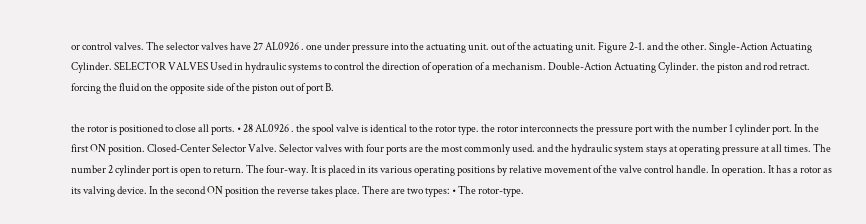or control valves. The selector valves have 27 AL0926 . one under pressure into the actuating unit. out of the actuating unit. Figure 2-1. and the other. Single-Action Actuating Cylinder. SELECTOR VALVES Used in hydraulic systems to control the direction of operation of a mechanism. Double-Action Actuating Cylinder. the piston and rod retract. forcing the fluid on the opposite side of the piston out of port B.

the rotor is positioned to close all ports. • 28 AL0926 . the spool valve is identical to the rotor type. the rotor interconnects the pressure port with the number 1 cylinder port. In the first ON position. Closed-Center Selector Valve. Selector valves with four ports are the most commonly used. and the hydraulic system stays at operating pressure at all times. The number 2 cylinder port is open to return. The four-way. It is placed in its various operating positions by relative movement of the valve control handle. In operation. It has a rotor as its valving device. In the second ON position the reverse takes place. There are two types: • The rotor-type.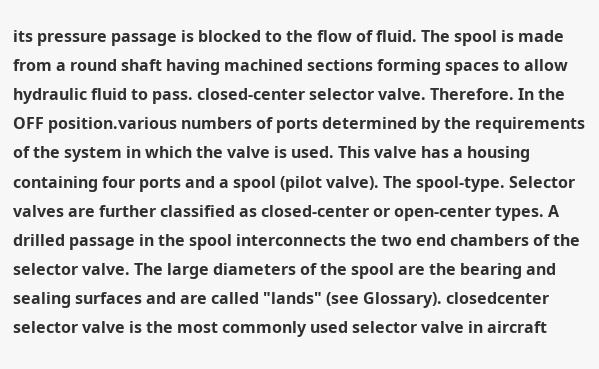its pressure passage is blocked to the flow of fluid. The spool is made from a round shaft having machined sections forming spaces to allow hydraulic fluid to pass. closed-center selector valve. Therefore. In the OFF position.various numbers of ports determined by the requirements of the system in which the valve is used. This valve has a housing containing four ports and a spool (pilot valve). The spool-type. Selector valves are further classified as closed-center or open-center types. A drilled passage in the spool interconnects the two end chambers of the selector valve. The large diameters of the spool are the bearing and sealing surfaces and are called "lands" (see Glossary). closedcenter selector valve is the most commonly used selector valve in aircraft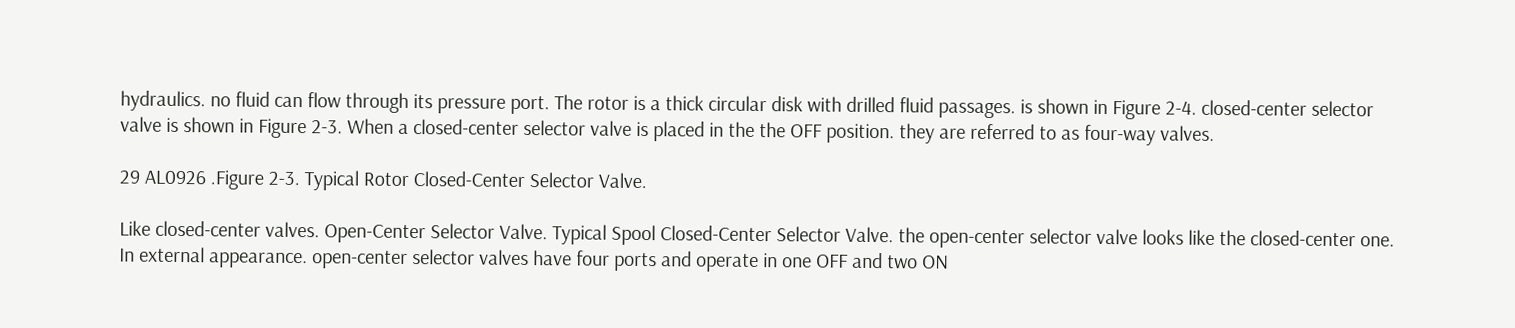hydraulics. no fluid can flow through its pressure port. The rotor is a thick circular disk with drilled fluid passages. is shown in Figure 2-4. closed-center selector valve is shown in Figure 2-3. When a closed-center selector valve is placed in the the OFF position. they are referred to as four-way valves.

29 AL0926 .Figure 2-3. Typical Rotor Closed-Center Selector Valve.

Like closed-center valves. Open-Center Selector Valve. Typical Spool Closed-Center Selector Valve. the open-center selector valve looks like the closed-center one. In external appearance. open-center selector valves have four ports and operate in one OFF and two ON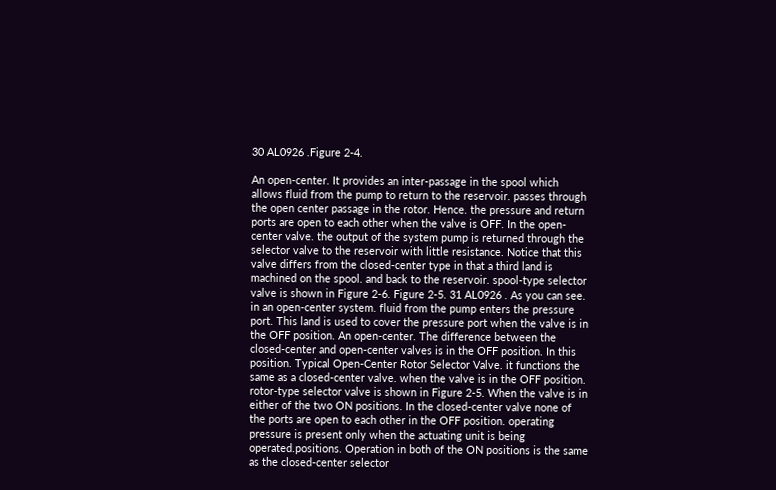30 AL0926 .Figure 2-4.

An open-center. It provides an inter-passage in the spool which allows fluid from the pump to return to the reservoir. passes through the open center passage in the rotor. Hence. the pressure and return ports are open to each other when the valve is OFF. In the open-center valve. the output of the system pump is returned through the selector valve to the reservoir with little resistance. Notice that this valve differs from the closed-center type in that a third land is machined on the spool. and back to the reservoir. spool-type selector valve is shown in Figure 2-6. Figure 2-5. 31 AL0926 . As you can see. in an open-center system. fluid from the pump enters the pressure port. This land is used to cover the pressure port when the valve is in the OFF position. An open-center. The difference between the closed-center and open-center valves is in the OFF position. In this position. Typical Open-Center Rotor Selector Valve. it functions the same as a closed-center valve. when the valve is in the OFF position. rotor-type selector valve is shown in Figure 2-5. When the valve is in either of the two ON positions. In the closed-center valve none of the ports are open to each other in the OFF position. operating pressure is present only when the actuating unit is being operated.positions. Operation in both of the ON positions is the same as the closed-center selector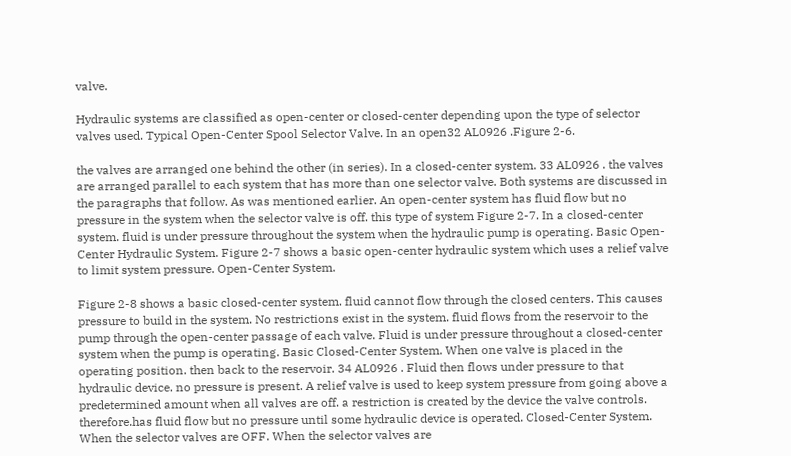valve.

Hydraulic systems are classified as open-center or closed-center depending upon the type of selector valves used. Typical Open-Center Spool Selector Valve. In an open32 AL0926 .Figure 2-6.

the valves are arranged one behind the other (in series). In a closed-center system. 33 AL0926 . the valves are arranged parallel to each system that has more than one selector valve. Both systems are discussed in the paragraphs that follow. As was mentioned earlier. An open-center system has fluid flow but no pressure in the system when the selector valve is off. this type of system Figure 2-7. In a closed-center system. fluid is under pressure throughout the system when the hydraulic pump is operating. Basic Open-Center Hydraulic System. Figure 2-7 shows a basic open-center hydraulic system which uses a relief valve to limit system pressure. Open-Center System.

Figure 2-8 shows a basic closed-center system. fluid cannot flow through the closed centers. This causes pressure to build in the system. No restrictions exist in the system. fluid flows from the reservoir to the pump through the open-center passage of each valve. Fluid is under pressure throughout a closed-center system when the pump is operating. Basic Closed-Center System. When one valve is placed in the operating position. then back to the reservoir. 34 AL0926 . Fluid then flows under pressure to that hydraulic device. no pressure is present. A relief valve is used to keep system pressure from going above a predetermined amount when all valves are off. a restriction is created by the device the valve controls. therefore.has fluid flow but no pressure until some hydraulic device is operated. Closed-Center System. When the selector valves are OFF. When the selector valves are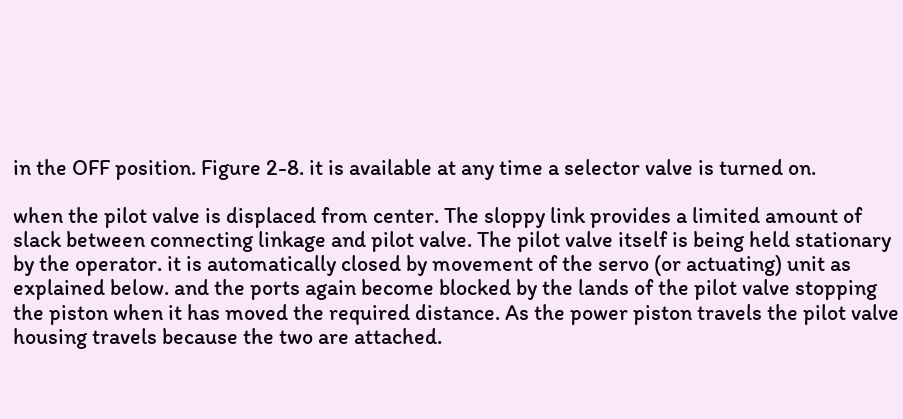in the OFF position. Figure 2-8. it is available at any time a selector valve is turned on.

when the pilot valve is displaced from center. The sloppy link provides a limited amount of slack between connecting linkage and pilot valve. The pilot valve itself is being held stationary by the operator. it is automatically closed by movement of the servo (or actuating) unit as explained below. and the ports again become blocked by the lands of the pilot valve stopping the piston when it has moved the required distance. As the power piston travels the pilot valve housing travels because the two are attached.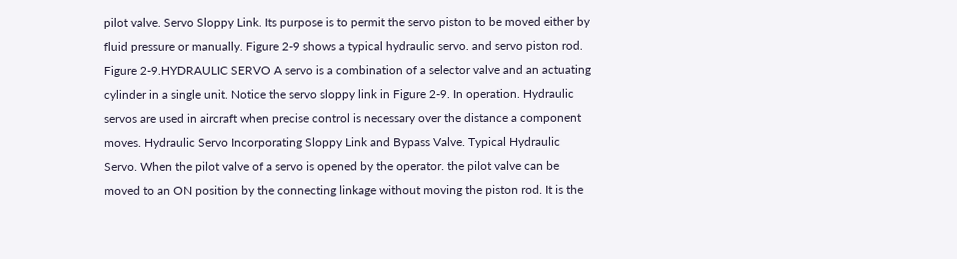pilot valve. Servo Sloppy Link. Its purpose is to permit the servo piston to be moved either by fluid pressure or manually. Figure 2-9 shows a typical hydraulic servo. and servo piston rod. Figure 2-9.HYDRAULIC SERVO A servo is a combination of a selector valve and an actuating cylinder in a single unit. Notice the servo sloppy link in Figure 2-9. In operation. Hydraulic servos are used in aircraft when precise control is necessary over the distance a component moves. Hydraulic Servo Incorporating Sloppy Link and Bypass Valve. Typical Hydraulic Servo. When the pilot valve of a servo is opened by the operator. the pilot valve can be moved to an ON position by the connecting linkage without moving the piston rod. It is the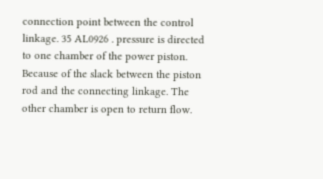connection point between the control linkage. 35 AL0926 . pressure is directed to one chamber of the power piston. Because of the slack between the piston rod and the connecting linkage. The other chamber is open to return flow.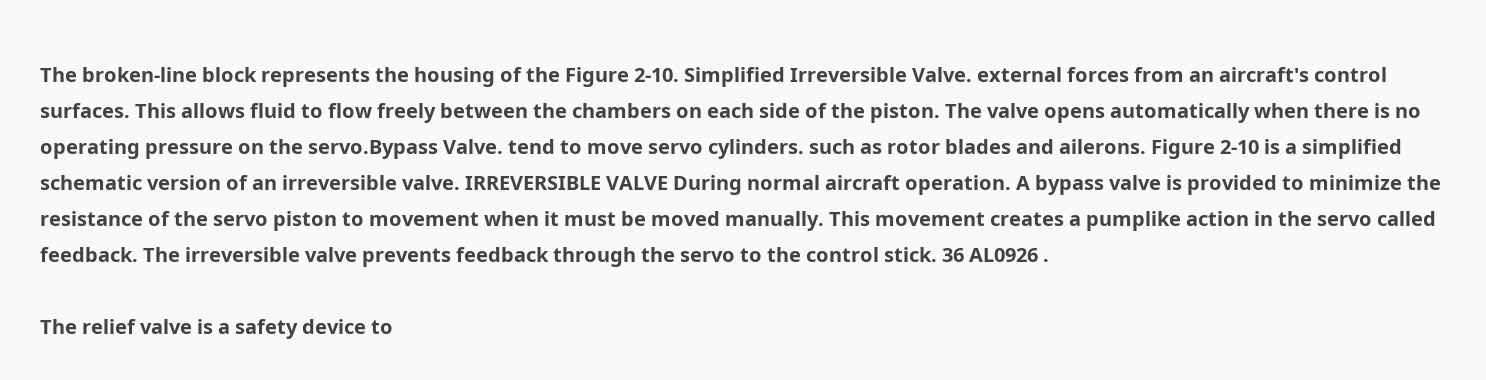The broken-line block represents the housing of the Figure 2-10. Simplified Irreversible Valve. external forces from an aircraft's control surfaces. This allows fluid to flow freely between the chambers on each side of the piston. The valve opens automatically when there is no operating pressure on the servo.Bypass Valve. tend to move servo cylinders. such as rotor blades and ailerons. Figure 2-10 is a simplified schematic version of an irreversible valve. IRREVERSIBLE VALVE During normal aircraft operation. A bypass valve is provided to minimize the resistance of the servo piston to movement when it must be moved manually. This movement creates a pumplike action in the servo called feedback. The irreversible valve prevents feedback through the servo to the control stick. 36 AL0926 .

The relief valve is a safety device to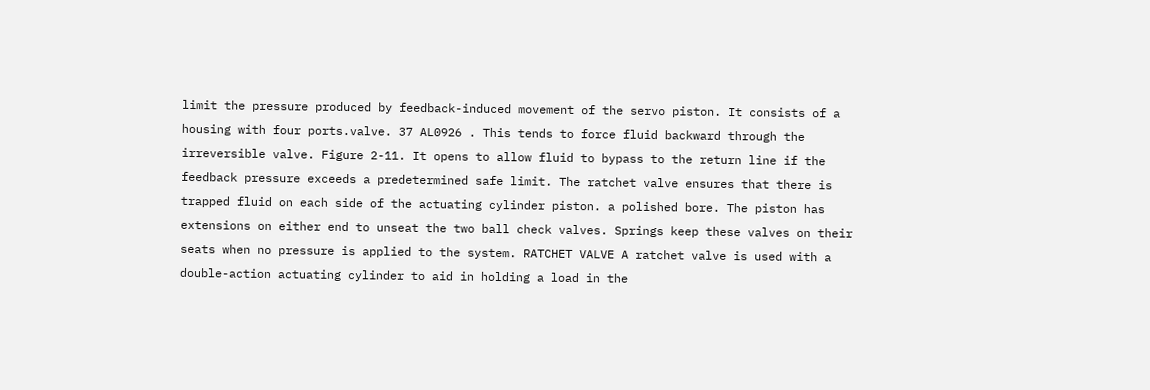limit the pressure produced by feedback-induced movement of the servo piston. It consists of a housing with four ports.valve. 37 AL0926 . This tends to force fluid backward through the irreversible valve. Figure 2-11. It opens to allow fluid to bypass to the return line if the feedback pressure exceeds a predetermined safe limit. The ratchet valve ensures that there is trapped fluid on each side of the actuating cylinder piston. a polished bore. The piston has extensions on either end to unseat the two ball check valves. Springs keep these valves on their seats when no pressure is applied to the system. RATCHET VALVE A ratchet valve is used with a double-action actuating cylinder to aid in holding a load in the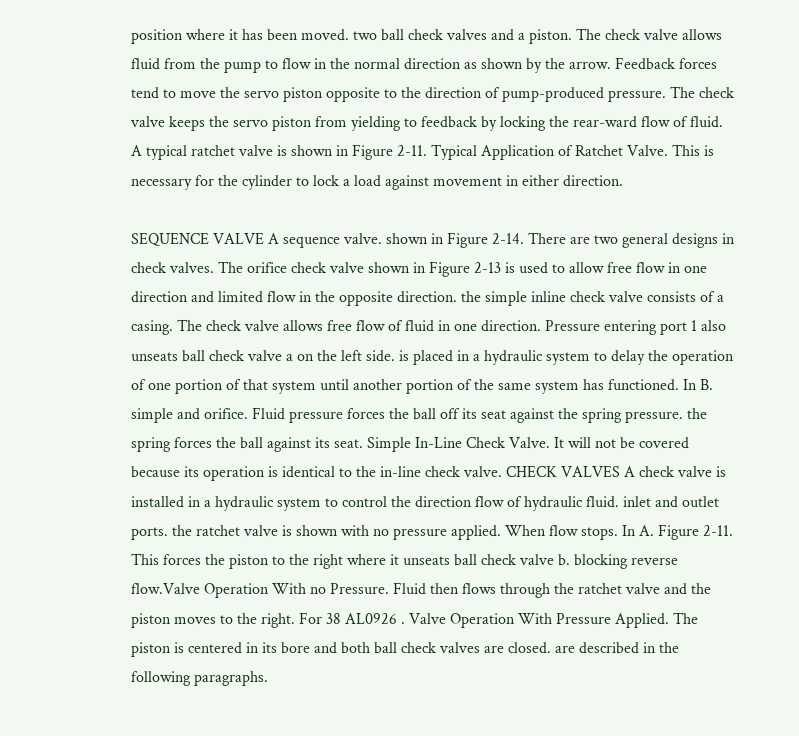position where it has been moved. two ball check valves and a piston. The check valve allows fluid from the pump to flow in the normal direction as shown by the arrow. Feedback forces tend to move the servo piston opposite to the direction of pump-produced pressure. The check valve keeps the servo piston from yielding to feedback by locking the rear-ward flow of fluid. A typical ratchet valve is shown in Figure 2-11. Typical Application of Ratchet Valve. This is necessary for the cylinder to lock a load against movement in either direction.

SEQUENCE VALVE A sequence valve. shown in Figure 2-14. There are two general designs in check valves. The orifice check valve shown in Figure 2-13 is used to allow free flow in one direction and limited flow in the opposite direction. the simple inline check valve consists of a casing. The check valve allows free flow of fluid in one direction. Pressure entering port 1 also unseats ball check valve a on the left side. is placed in a hydraulic system to delay the operation of one portion of that system until another portion of the same system has functioned. In B. simple and orifice. Fluid pressure forces the ball off its seat against the spring pressure. the spring forces the ball against its seat. Simple In-Line Check Valve. It will not be covered because its operation is identical to the in-line check valve. CHECK VALVES A check valve is installed in a hydraulic system to control the direction flow of hydraulic fluid. inlet and outlet ports. the ratchet valve is shown with no pressure applied. When flow stops. In A. Figure 2-11. This forces the piston to the right where it unseats ball check valve b. blocking reverse flow.Valve Operation With no Pressure. Fluid then flows through the ratchet valve and the piston moves to the right. For 38 AL0926 . Valve Operation With Pressure Applied. The piston is centered in its bore and both ball check valves are closed. are described in the following paragraphs.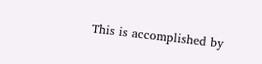This is accomplished by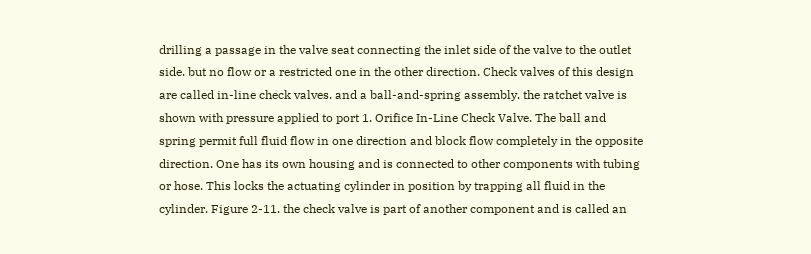drilling a passage in the valve seat connecting the inlet side of the valve to the outlet side. but no flow or a restricted one in the other direction. Check valves of this design are called in-line check valves. and a ball-and-spring assembly. the ratchet valve is shown with pressure applied to port 1. Orifice In-Line Check Valve. The ball and spring permit full fluid flow in one direction and block flow completely in the opposite direction. One has its own housing and is connected to other components with tubing or hose. This locks the actuating cylinder in position by trapping all fluid in the cylinder. Figure 2-11. the check valve is part of another component and is called an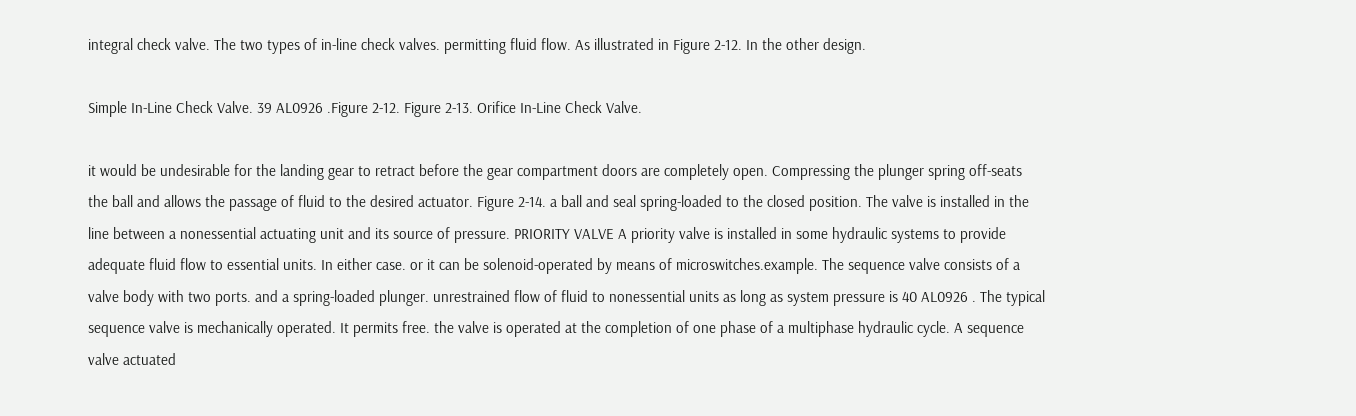integral check valve. The two types of in-line check valves. permitting fluid flow. As illustrated in Figure 2-12. In the other design.

Simple In-Line Check Valve. 39 AL0926 .Figure 2-12. Figure 2-13. Orifice In-Line Check Valve.

it would be undesirable for the landing gear to retract before the gear compartment doors are completely open. Compressing the plunger spring off-seats the ball and allows the passage of fluid to the desired actuator. Figure 2-14. a ball and seal spring-loaded to the closed position. The valve is installed in the line between a nonessential actuating unit and its source of pressure. PRIORITY VALVE A priority valve is installed in some hydraulic systems to provide adequate fluid flow to essential units. In either case. or it can be solenoid-operated by means of microswitches.example. The sequence valve consists of a valve body with two ports. and a spring-loaded plunger. unrestrained flow of fluid to nonessential units as long as system pressure is 40 AL0926 . The typical sequence valve is mechanically operated. It permits free. the valve is operated at the completion of one phase of a multiphase hydraulic cycle. A sequence valve actuated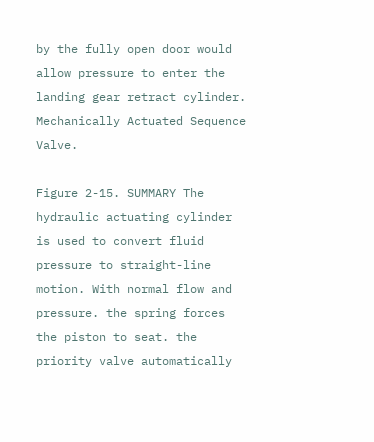by the fully open door would allow pressure to enter the landing gear retract cylinder. Mechanically Actuated Sequence Valve.

Figure 2-15. SUMMARY The hydraulic actuating cylinder is used to convert fluid pressure to straight-line motion. With normal flow and pressure. the spring forces the piston to seat. the priority valve automatically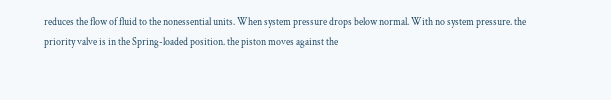reduces the flow of fluid to the nonessential units. When system pressure drops below normal. With no system pressure. the priority valve is in the Spring-loaded position. the piston moves against the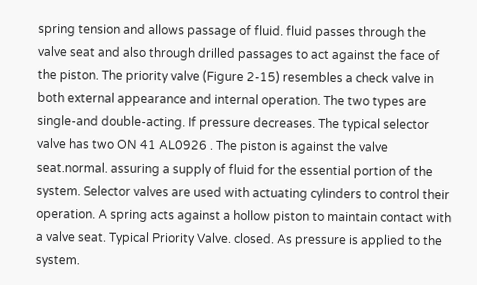spring tension and allows passage of fluid. fluid passes through the valve seat and also through drilled passages to act against the face of the piston. The priority valve (Figure 2-15) resembles a check valve in both external appearance and internal operation. The two types are single-and double-acting. If pressure decreases. The typical selector valve has two ON 41 AL0926 . The piston is against the valve seat.normal. assuring a supply of fluid for the essential portion of the system. Selector valves are used with actuating cylinders to control their operation. A spring acts against a hollow piston to maintain contact with a valve seat. Typical Priority Valve. closed. As pressure is applied to the system.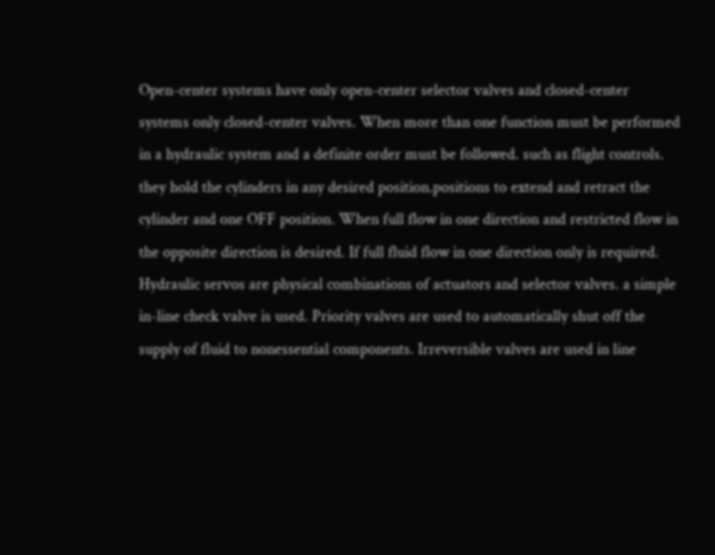Open-center systems have only open-center selector valves and closed-center systems only closed-center valves. When more than one function must be performed in a hydraulic system and a definite order must be followed. such as flight controls. they hold the cylinders in any desired position.positions to extend and retract the cylinder and one OFF position. When full flow in one direction and restricted flow in the opposite direction is desired. If full fluid flow in one direction only is required. Hydraulic servos are physical combinations of actuators and selector valves. a simple in-line check valve is used. Priority valves are used to automatically shut off the supply of fluid to nonessential components. Irreversible valves are used in line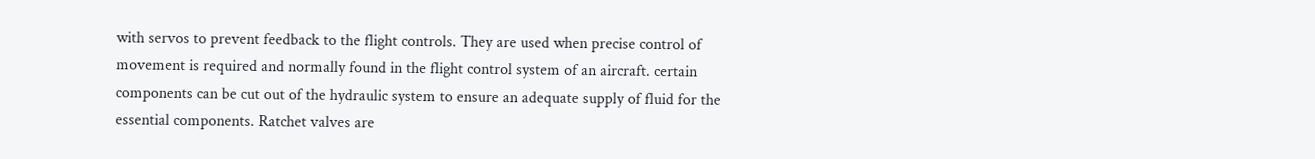with servos to prevent feedback to the flight controls. They are used when precise control of movement is required and normally found in the flight control system of an aircraft. certain components can be cut out of the hydraulic system to ensure an adequate supply of fluid for the essential components. Ratchet valves are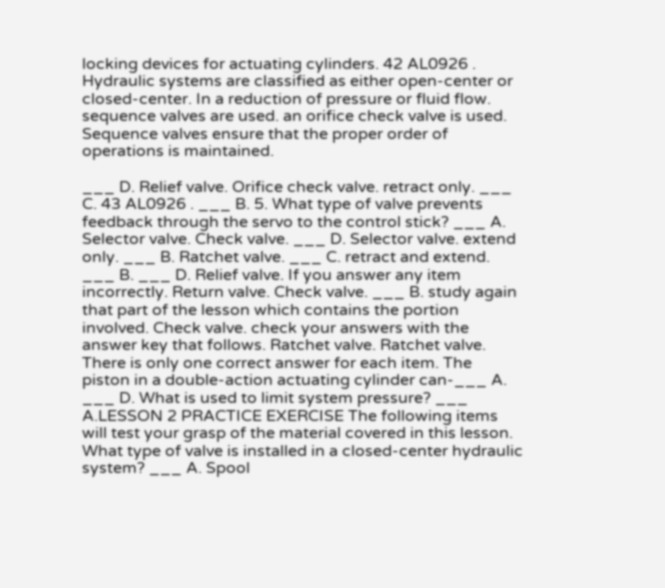locking devices for actuating cylinders. 42 AL0926 . Hydraulic systems are classified as either open-center or closed-center. In a reduction of pressure or fluid flow. sequence valves are used. an orifice check valve is used. Sequence valves ensure that the proper order of operations is maintained.

___ D. Relief valve. Orifice check valve. retract only. ___ C. 43 AL0926 . ___ B. 5. What type of valve prevents feedback through the servo to the control stick? ___ A. Selector valve. Check valve. ___ D. Selector valve. extend only. ___ B. Ratchet valve. ___ C. retract and extend. ___ B. ___ D. Relief valve. If you answer any item incorrectly. Return valve. Check valve. ___ B. study again that part of the lesson which contains the portion involved. Check valve. check your answers with the answer key that follows. Ratchet valve. Ratchet valve. There is only one correct answer for each item. The piston in a double-action actuating cylinder can-___ A. ___ D. What is used to limit system pressure? ___ A.LESSON 2 PRACTICE EXERCISE The following items will test your grasp of the material covered in this lesson. What type of valve is installed in a closed-center hydraulic system? ___ A. Spool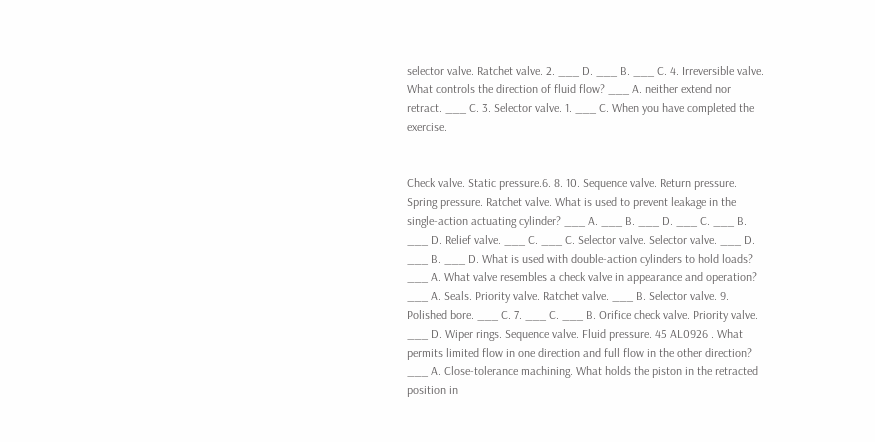selector valve. Ratchet valve. 2. ___ D. ___ B. ___ C. 4. Irreversible valve. What controls the direction of fluid flow? ___ A. neither extend nor retract. ___ C. 3. Selector valve. 1. ___ C. When you have completed the exercise.


Check valve. Static pressure.6. 8. 10. Sequence valve. Return pressure. Spring pressure. Ratchet valve. What is used to prevent leakage in the single-action actuating cylinder? ___ A. ___ B. ___ D. ___ C. ___ B. ___ D. Relief valve. ___ C. ___ C. Selector valve. Selector valve. ___ D. ___ B. ___ D. What is used with double-action cylinders to hold loads? ___ A. What valve resembles a check valve in appearance and operation? ___ A. Seals. Priority valve. Ratchet valve. ___ B. Selector valve. 9. Polished bore. ___ C. 7. ___ C. ___ B. Orifice check valve. Priority valve. ___ D. Wiper rings. Sequence valve. Fluid pressure. 45 AL0926 . What permits limited flow in one direction and full flow in the other direction? ___ A. Close-tolerance machining. What holds the piston in the retracted position in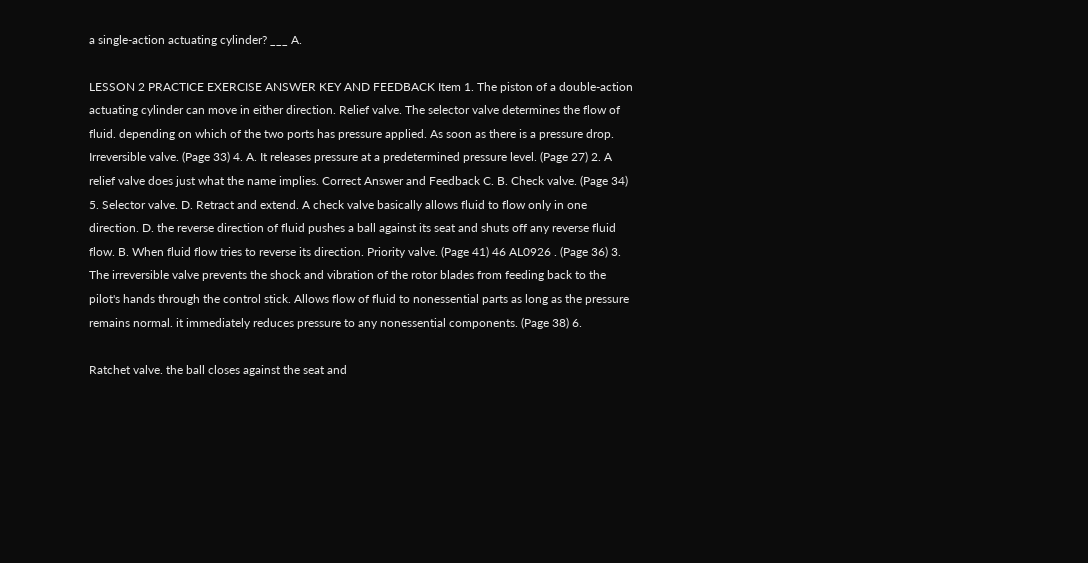a single-action actuating cylinder? ___ A.

LESSON 2 PRACTICE EXERCISE ANSWER KEY AND FEEDBACK Item 1. The piston of a double-action actuating cylinder can move in either direction. Relief valve. The selector valve determines the flow of fluid. depending on which of the two ports has pressure applied. As soon as there is a pressure drop. Irreversible valve. (Page 33) 4. A. It releases pressure at a predetermined pressure level. (Page 27) 2. A relief valve does just what the name implies. Correct Answer and Feedback C. B. Check valve. (Page 34) 5. Selector valve. D. Retract and extend. A check valve basically allows fluid to flow only in one direction. D. the reverse direction of fluid pushes a ball against its seat and shuts off any reverse fluid flow. B. When fluid flow tries to reverse its direction. Priority valve. (Page 41) 46 AL0926 . (Page 36) 3. The irreversible valve prevents the shock and vibration of the rotor blades from feeding back to the pilot's hands through the control stick. Allows flow of fluid to nonessential parts as long as the pressure remains normal. it immediately reduces pressure to any nonessential components. (Page 38) 6.

Ratchet valve. the ball closes against the seat and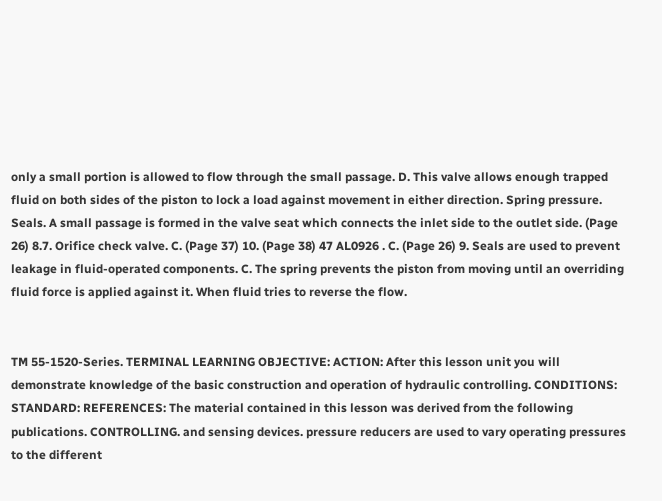only a small portion is allowed to flow through the small passage. D. This valve allows enough trapped fluid on both sides of the piston to lock a load against movement in either direction. Spring pressure. Seals. A small passage is formed in the valve seat which connects the inlet side to the outlet side. (Page 26) 8.7. Orifice check valve. C. (Page 37) 10. (Page 38) 47 AL0926 . C. (Page 26) 9. Seals are used to prevent leakage in fluid-operated components. C. The spring prevents the piston from moving until an overriding fluid force is applied against it. When fluid tries to reverse the flow.


TM 55-1520-Series. TERMINAL LEARNING OBJECTIVE: ACTION: After this lesson unit you will demonstrate knowledge of the basic construction and operation of hydraulic controlling. CONDITIONS: STANDARD: REFERENCES: The material contained in this lesson was derived from the following publications. CONTROLLING. and sensing devices. pressure reducers are used to vary operating pressures to the different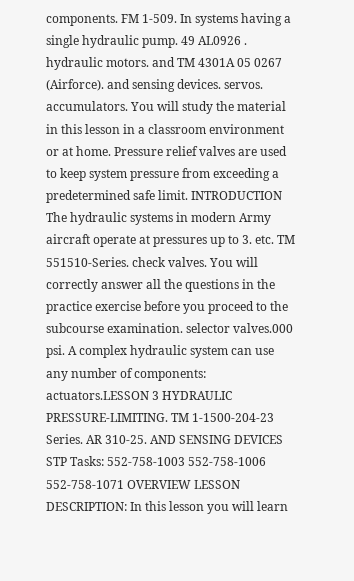components. FM 1-509. In systems having a single hydraulic pump. 49 AL0926 . hydraulic motors. and TM 4301A 05 0267 (Airforce). and sensing devices. servos. accumulators. You will study the material in this lesson in a classroom environment or at home. Pressure relief valves are used to keep system pressure from exceeding a predetermined safe limit. INTRODUCTION The hydraulic systems in modern Army aircraft operate at pressures up to 3. etc. TM 551510-Series. check valves. You will correctly answer all the questions in the practice exercise before you proceed to the subcourse examination. selector valves.000 psi. A complex hydraulic system can use any number of components: actuators.LESSON 3 HYDRAULIC PRESSURE-LIMITING. TM 1-1500-204-23 Series. AR 310-25. AND SENSING DEVICES STP Tasks: 552-758-1003 552-758-1006 552-758-1071 OVERVIEW LESSON DESCRIPTION: In this lesson you will learn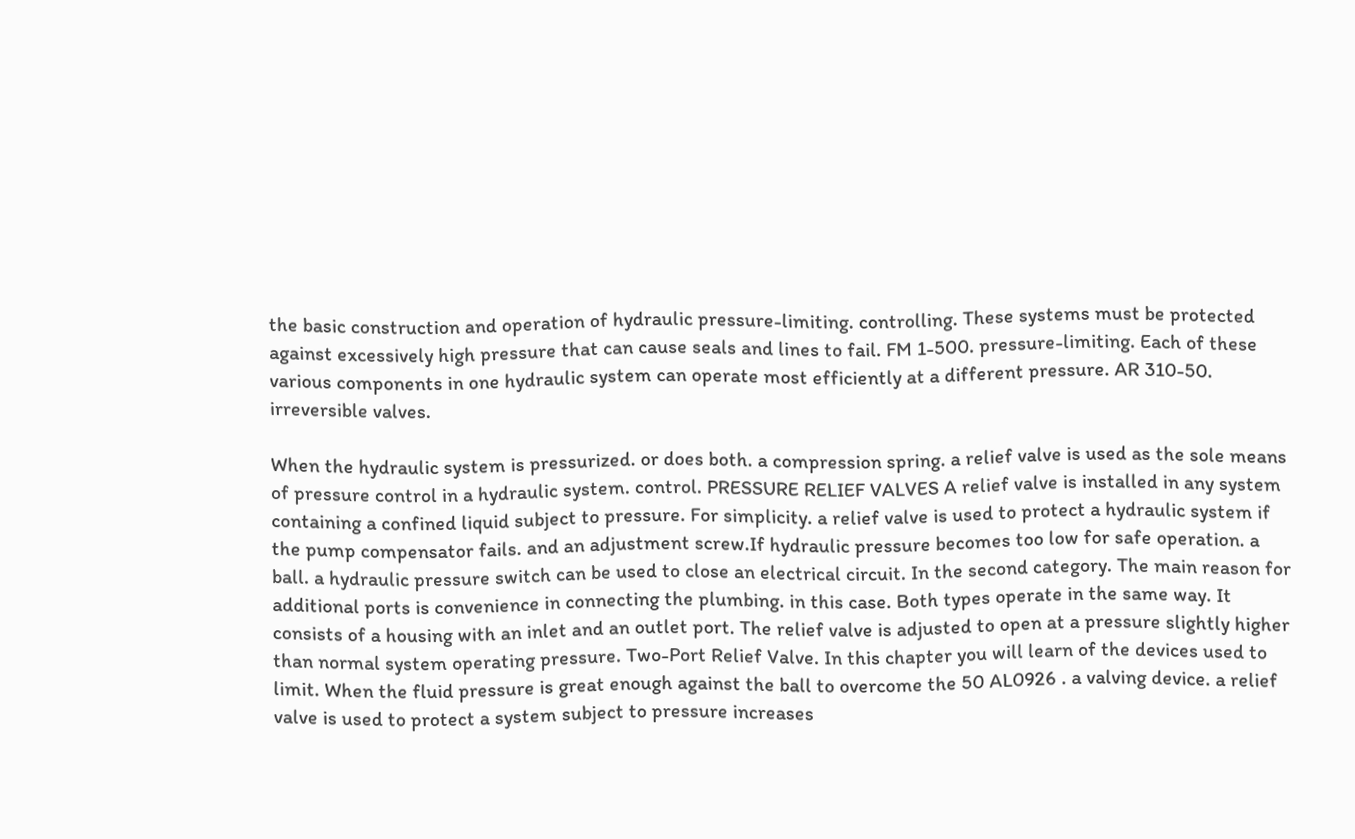the basic construction and operation of hydraulic pressure-limiting. controlling. These systems must be protected against excessively high pressure that can cause seals and lines to fail. FM 1-500. pressure-limiting. Each of these various components in one hydraulic system can operate most efficiently at a different pressure. AR 310-50. irreversible valves.

When the hydraulic system is pressurized. or does both. a compression spring. a relief valve is used as the sole means of pressure control in a hydraulic system. control. PRESSURE RELIEF VALVES A relief valve is installed in any system containing a confined liquid subject to pressure. For simplicity. a relief valve is used to protect a hydraulic system if the pump compensator fails. and an adjustment screw.If hydraulic pressure becomes too low for safe operation. a ball. a hydraulic pressure switch can be used to close an electrical circuit. In the second category. The main reason for additional ports is convenience in connecting the plumbing. in this case. Both types operate in the same way. It consists of a housing with an inlet and an outlet port. The relief valve is adjusted to open at a pressure slightly higher than normal system operating pressure. Two-Port Relief Valve. In this chapter you will learn of the devices used to limit. When the fluid pressure is great enough against the ball to overcome the 50 AL0926 . a valving device. a relief valve is used to protect a system subject to pressure increases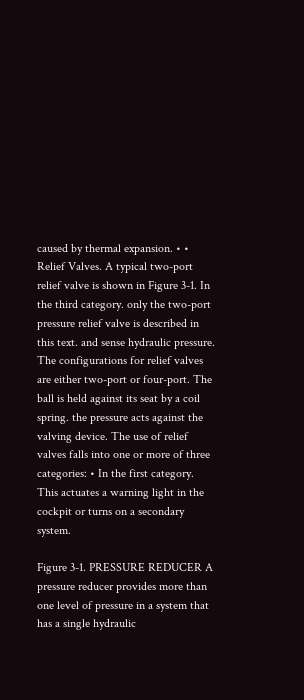caused by thermal expansion. • • Relief Valves. A typical two-port relief valve is shown in Figure 3-1. In the third category. only the two-port pressure relief valve is described in this text. and sense hydraulic pressure. The configurations for relief valves are either two-port or four-port. The ball is held against its seat by a coil spring. the pressure acts against the valving device. The use of relief valves falls into one or more of three categories: • In the first category. This actuates a warning light in the cockpit or turns on a secondary system.

Figure 3-1. PRESSURE REDUCER A pressure reducer provides more than one level of pressure in a system that has a single hydraulic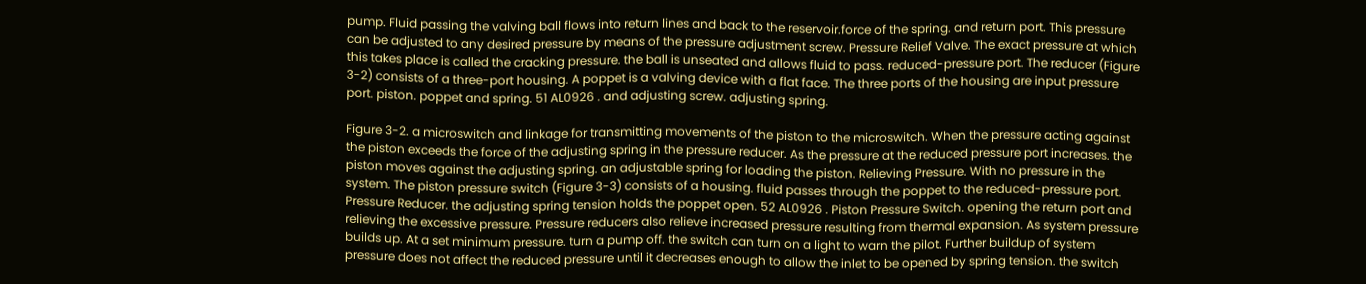pump. Fluid passing the valving ball flows into return lines and back to the reservoir.force of the spring. and return port. This pressure can be adjusted to any desired pressure by means of the pressure adjustment screw. Pressure Relief Valve. The exact pressure at which this takes place is called the cracking pressure. the ball is unseated and allows fluid to pass. reduced-pressure port. The reducer (Figure 3-2) consists of a three-port housing. A poppet is a valving device with a flat face. The three ports of the housing are input pressure port. piston. poppet and spring. 51 AL0926 . and adjusting screw. adjusting spring.

Figure 3-2. a microswitch and linkage for transmitting movements of the piston to the microswitch. When the pressure acting against the piston exceeds the force of the adjusting spring in the pressure reducer. As the pressure at the reduced pressure port increases. the piston moves against the adjusting spring. an adjustable spring for loading the piston. Relieving Pressure. With no pressure in the system. The piston pressure switch (Figure 3-3) consists of a housing. fluid passes through the poppet to the reduced-pressure port. Pressure Reducer. the adjusting spring tension holds the poppet open. 52 AL0926 . Piston Pressure Switch. opening the return port and relieving the excessive pressure. Pressure reducers also relieve increased pressure resulting from thermal expansion. As system pressure builds up. At a set minimum pressure. turn a pump off. the switch can turn on a light to warn the pilot. Further buildup of system pressure does not affect the reduced pressure until it decreases enough to allow the inlet to be opened by spring tension. the switch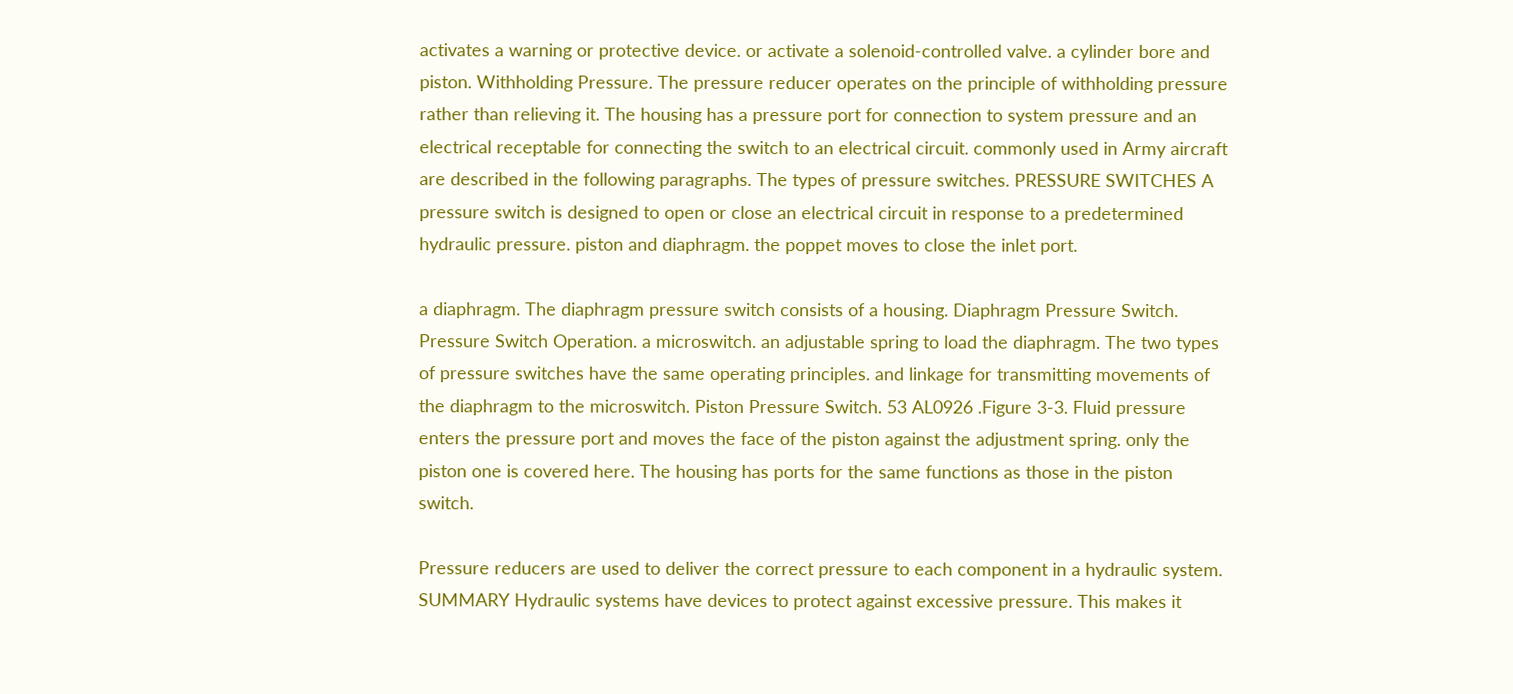activates a warning or protective device. or activate a solenoid-controlled valve. a cylinder bore and piston. Withholding Pressure. The pressure reducer operates on the principle of withholding pressure rather than relieving it. The housing has a pressure port for connection to system pressure and an electrical receptable for connecting the switch to an electrical circuit. commonly used in Army aircraft are described in the following paragraphs. The types of pressure switches. PRESSURE SWITCHES A pressure switch is designed to open or close an electrical circuit in response to a predetermined hydraulic pressure. piston and diaphragm. the poppet moves to close the inlet port.

a diaphragm. The diaphragm pressure switch consists of a housing. Diaphragm Pressure Switch. Pressure Switch Operation. a microswitch. an adjustable spring to load the diaphragm. The two types of pressure switches have the same operating principles. and linkage for transmitting movements of the diaphragm to the microswitch. Piston Pressure Switch. 53 AL0926 .Figure 3-3. Fluid pressure enters the pressure port and moves the face of the piston against the adjustment spring. only the piston one is covered here. The housing has ports for the same functions as those in the piston switch.

Pressure reducers are used to deliver the correct pressure to each component in a hydraulic system. SUMMARY Hydraulic systems have devices to protect against excessive pressure. This makes it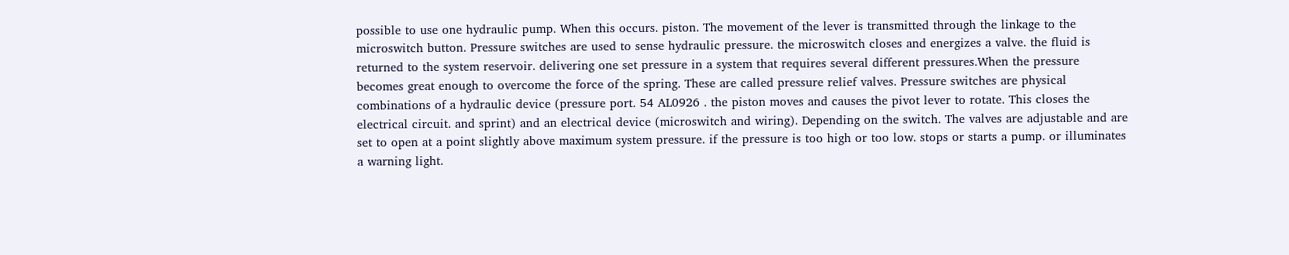possible to use one hydraulic pump. When this occurs. piston. The movement of the lever is transmitted through the linkage to the microswitch button. Pressure switches are used to sense hydraulic pressure. the microswitch closes and energizes a valve. the fluid is returned to the system reservoir. delivering one set pressure in a system that requires several different pressures.When the pressure becomes great enough to overcome the force of the spring. These are called pressure relief valves. Pressure switches are physical combinations of a hydraulic device (pressure port. 54 AL0926 . the piston moves and causes the pivot lever to rotate. This closes the electrical circuit. and sprint) and an electrical device (microswitch and wiring). Depending on the switch. The valves are adjustable and are set to open at a point slightly above maximum system pressure. if the pressure is too high or too low. stops or starts a pump. or illuminates a warning light.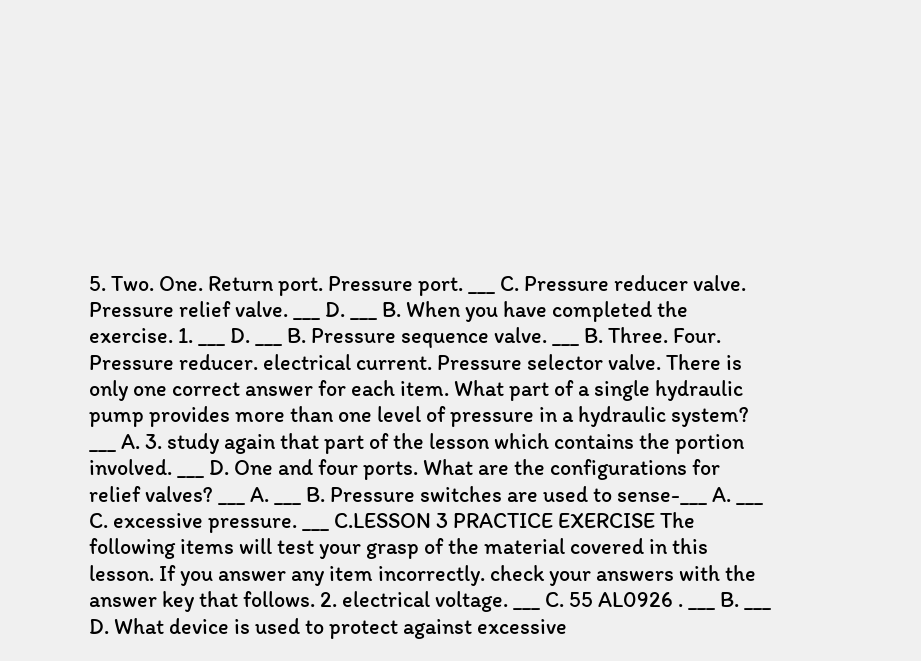5. Two. One. Return port. Pressure port. ___ C. Pressure reducer valve. Pressure relief valve. ___ D. ___ B. When you have completed the exercise. 1. ___ D. ___ B. Pressure sequence valve. ___ B. Three. Four. Pressure reducer. electrical current. Pressure selector valve. There is only one correct answer for each item. What part of a single hydraulic pump provides more than one level of pressure in a hydraulic system? ___ A. 3. study again that part of the lesson which contains the portion involved. ___ D. One and four ports. What are the configurations for relief valves? ___ A. ___ B. Pressure switches are used to sense-___ A. ___ C. excessive pressure. ___ C.LESSON 3 PRACTICE EXERCISE The following items will test your grasp of the material covered in this lesson. If you answer any item incorrectly. check your answers with the answer key that follows. 2. electrical voltage. ___ C. 55 AL0926 . ___ B. ___ D. What device is used to protect against excessive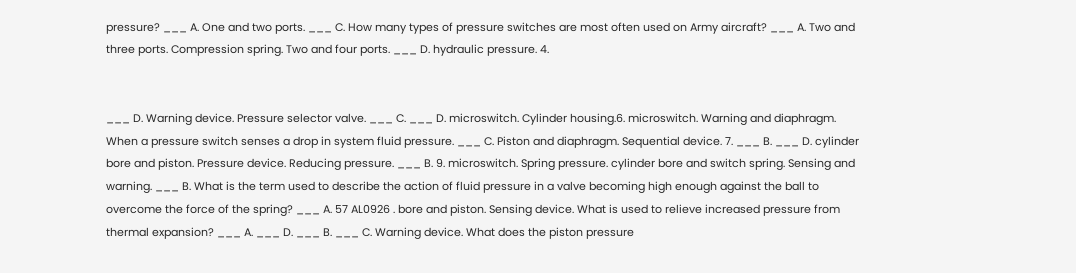pressure? ___ A. One and two ports. ___ C. How many types of pressure switches are most often used on Army aircraft? ___ A. Two and three ports. Compression spring. Two and four ports. ___ D. hydraulic pressure. 4.


___ D. Warning device. Pressure selector valve. ___ C. ___ D. microswitch. Cylinder housing.6. microswitch. Warning and diaphragm. When a pressure switch senses a drop in system fluid pressure. ___ C. Piston and diaphragm. Sequential device. 7. ___ B. ___ D. cylinder bore and piston. Pressure device. Reducing pressure. ___ B. 9. microswitch. Spring pressure. cylinder bore and switch spring. Sensing and warning. ___ B. What is the term used to describe the action of fluid pressure in a valve becoming high enough against the ball to overcome the force of the spring? ___ A. 57 AL0926 . bore and piston. Sensing device. What is used to relieve increased pressure from thermal expansion? ___ A. ___ D. ___ B. ___ C. Warning device. What does the piston pressure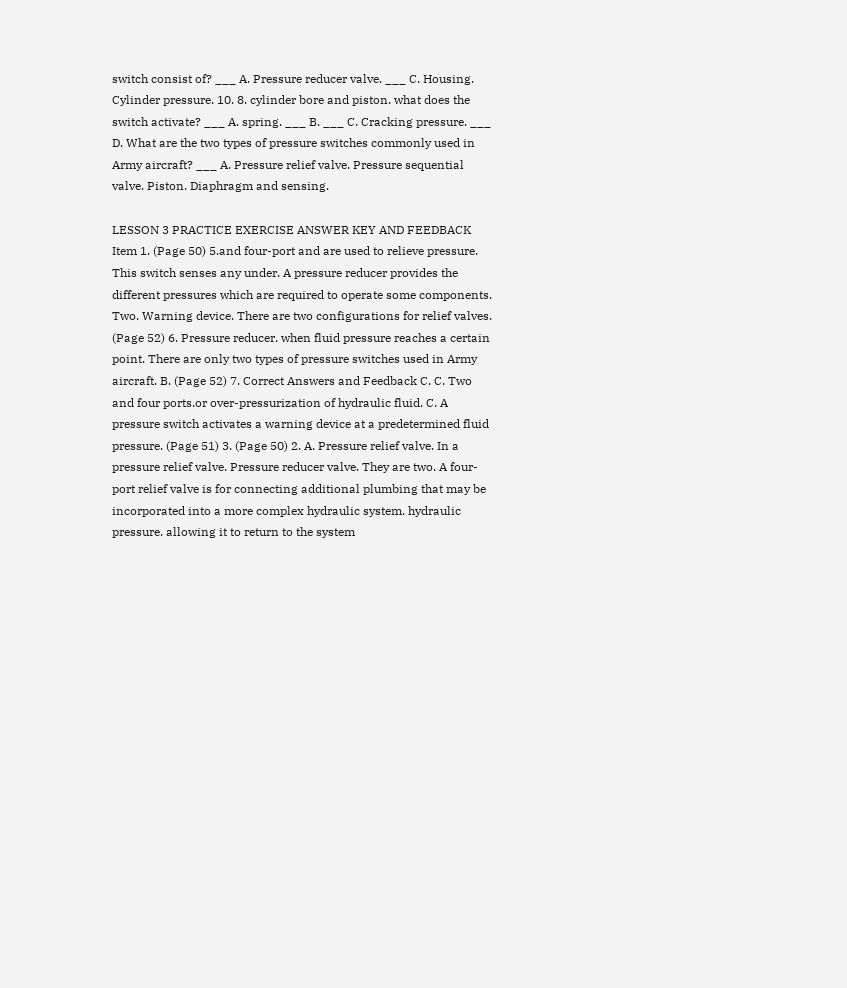switch consist of? ___ A. Pressure reducer valve. ___ C. Housing. Cylinder pressure. 10. 8. cylinder bore and piston. what does the switch activate? ___ A. spring. ___ B. ___ C. Cracking pressure. ___ D. What are the two types of pressure switches commonly used in Army aircraft? ___ A. Pressure relief valve. Pressure sequential valve. Piston. Diaphragm and sensing.

LESSON 3 PRACTICE EXERCISE ANSWER KEY AND FEEDBACK Item 1. (Page 50) 5.and four-port and are used to relieve pressure. This switch senses any under. A pressure reducer provides the different pressures which are required to operate some components. Two. Warning device. There are two configurations for relief valves. (Page 52) 6. Pressure reducer. when fluid pressure reaches a certain point. There are only two types of pressure switches used in Army aircraft. B. (Page 52) 7. Correct Answers and Feedback C. C. Two and four ports.or over-pressurization of hydraulic fluid. C. A pressure switch activates a warning device at a predetermined fluid pressure. (Page 51) 3. (Page 50) 2. A. Pressure relief valve. In a pressure relief valve. Pressure reducer valve. They are two. A four-port relief valve is for connecting additional plumbing that may be incorporated into a more complex hydraulic system. hydraulic pressure. allowing it to return to the system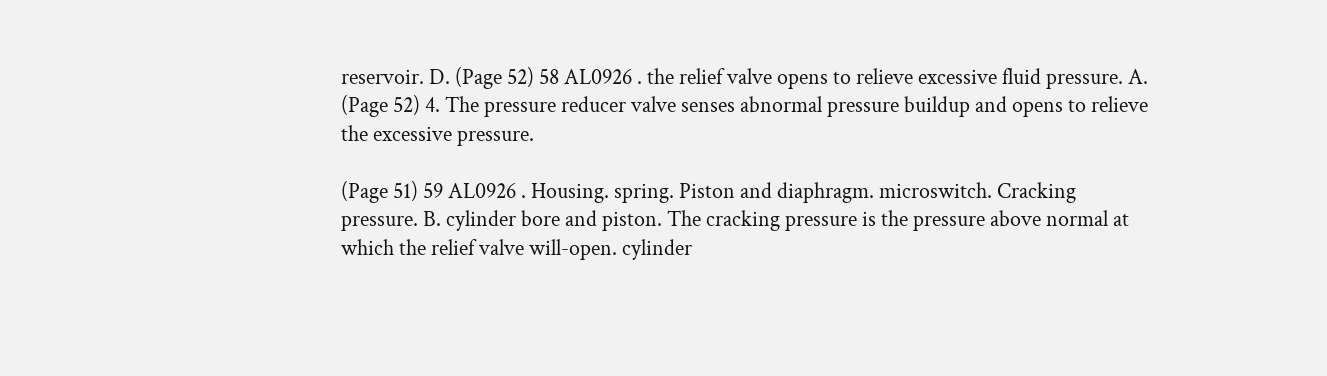reservoir. D. (Page 52) 58 AL0926 . the relief valve opens to relieve excessive fluid pressure. A. (Page 52) 4. The pressure reducer valve senses abnormal pressure buildup and opens to relieve the excessive pressure.

(Page 51) 59 AL0926 . Housing. spring. Piston and diaphragm. microswitch. Cracking pressure. B. cylinder bore and piston. The cracking pressure is the pressure above normal at which the relief valve will-open. cylinder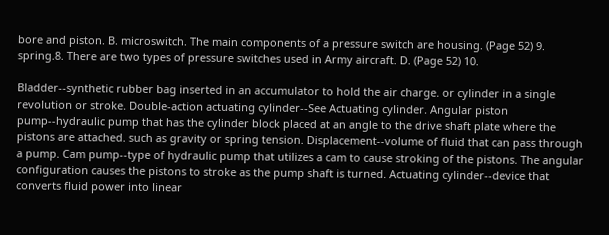bore and piston. B. microswitch. The main components of a pressure switch are housing. (Page 52) 9. spring.8. There are two types of pressure switches used in Army aircraft. D. (Page 52) 10.

Bladder--synthetic rubber bag inserted in an accumulator to hold the air charge. or cylinder in a single revolution or stroke. Double-action actuating cylinder--See Actuating cylinder. Angular piston pump--hydraulic pump that has the cylinder block placed at an angle to the drive shaft plate where the pistons are attached. such as gravity or spring tension. Displacement--volume of fluid that can pass through a pump. Cam pump--type of hydraulic pump that utilizes a cam to cause stroking of the pistons. The angular configuration causes the pistons to stroke as the pump shaft is turned. Actuating cylinder--device that converts fluid power into linear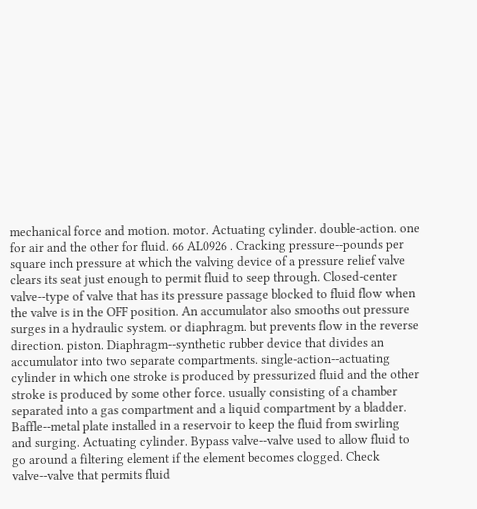mechanical force and motion. motor. Actuating cylinder. double-action. one for air and the other for fluid. 66 AL0926 . Cracking pressure--pounds per square inch pressure at which the valving device of a pressure relief valve clears its seat just enough to permit fluid to seep through. Closed-center valve--type of valve that has its pressure passage blocked to fluid flow when the valve is in the OFF position. An accumulator also smooths out pressure surges in a hydraulic system. or diaphragm. but prevents flow in the reverse direction. piston. Diaphragm--synthetic rubber device that divides an accumulator into two separate compartments. single-action--actuating cylinder in which one stroke is produced by pressurized fluid and the other stroke is produced by some other force. usually consisting of a chamber separated into a gas compartment and a liquid compartment by a bladder. Baffle--metal plate installed in a reservoir to keep the fluid from swirling and surging. Actuating cylinder. Bypass valve--valve used to allow fluid to go around a filtering element if the element becomes clogged. Check valve--valve that permits fluid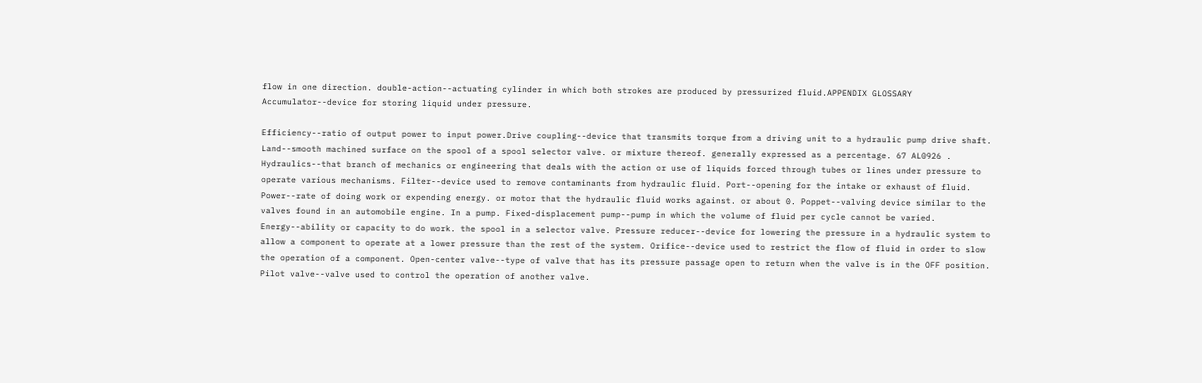flow in one direction. double-action--actuating cylinder in which both strokes are produced by pressurized fluid.APPENDIX GLOSSARY Accumulator--device for storing liquid under pressure.

Efficiency--ratio of output power to input power.Drive coupling--device that transmits torque from a driving unit to a hydraulic pump drive shaft. Land--smooth machined surface on the spool of a spool selector valve. or mixture thereof. generally expressed as a percentage. 67 AL0926 . Hydraulics--that branch of mechanics or engineering that deals with the action or use of liquids forced through tubes or lines under pressure to operate various mechanisms. Filter--device used to remove contaminants from hydraulic fluid. Port--opening for the intake or exhaust of fluid. Power--rate of doing work or expending energy. or motor that the hydraulic fluid works against. or about 0. Poppet--valving device similar to the valves found in an automobile engine. In a pump. Fixed-displacement pump--pump in which the volume of fluid per cycle cannot be varied. Energy--ability or capacity to do work. the spool in a selector valve. Pressure reducer--device for lowering the pressure in a hydraulic system to allow a component to operate at a lower pressure than the rest of the system. Orifice--device used to restrict the flow of fluid in order to slow the operation of a component. Open-center valve--type of valve that has its pressure passage open to return when the valve is in the OFF position. Pilot valve--valve used to control the operation of another valve.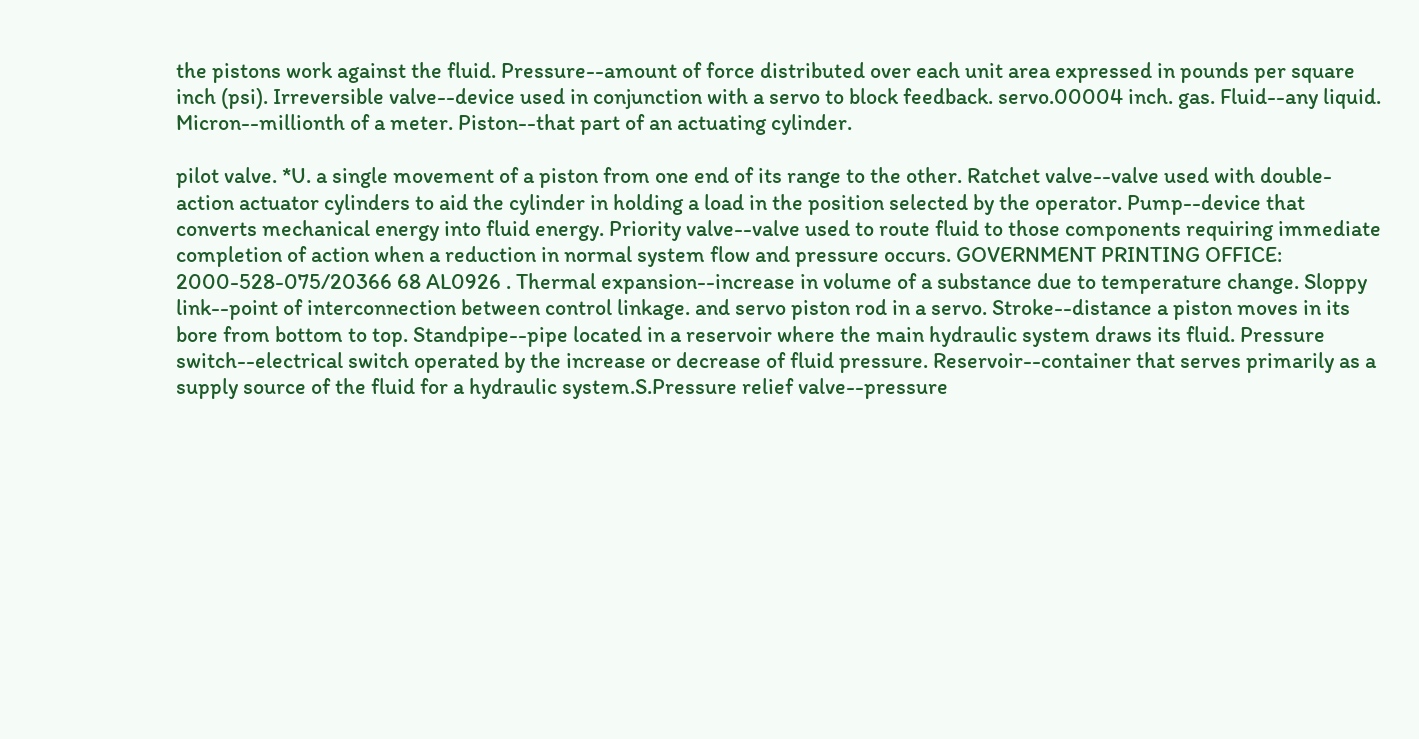the pistons work against the fluid. Pressure--amount of force distributed over each unit area expressed in pounds per square inch (psi). Irreversible valve--device used in conjunction with a servo to block feedback. servo.00004 inch. gas. Fluid--any liquid. Micron--millionth of a meter. Piston--that part of an actuating cylinder.

pilot valve. *U. a single movement of a piston from one end of its range to the other. Ratchet valve--valve used with double-action actuator cylinders to aid the cylinder in holding a load in the position selected by the operator. Pump--device that converts mechanical energy into fluid energy. Priority valve--valve used to route fluid to those components requiring immediate completion of action when a reduction in normal system flow and pressure occurs. GOVERNMENT PRINTING OFFICE: 2000-528-075/20366 68 AL0926 . Thermal expansion--increase in volume of a substance due to temperature change. Sloppy link--point of interconnection between control linkage. and servo piston rod in a servo. Stroke--distance a piston moves in its bore from bottom to top. Standpipe--pipe located in a reservoir where the main hydraulic system draws its fluid. Pressure switch--electrical switch operated by the increase or decrease of fluid pressure. Reservoir--container that serves primarily as a supply source of the fluid for a hydraulic system.S.Pressure relief valve--pressure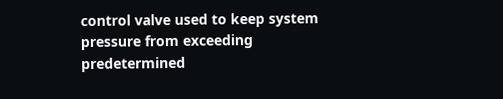control valve used to keep system pressure from exceeding predetermined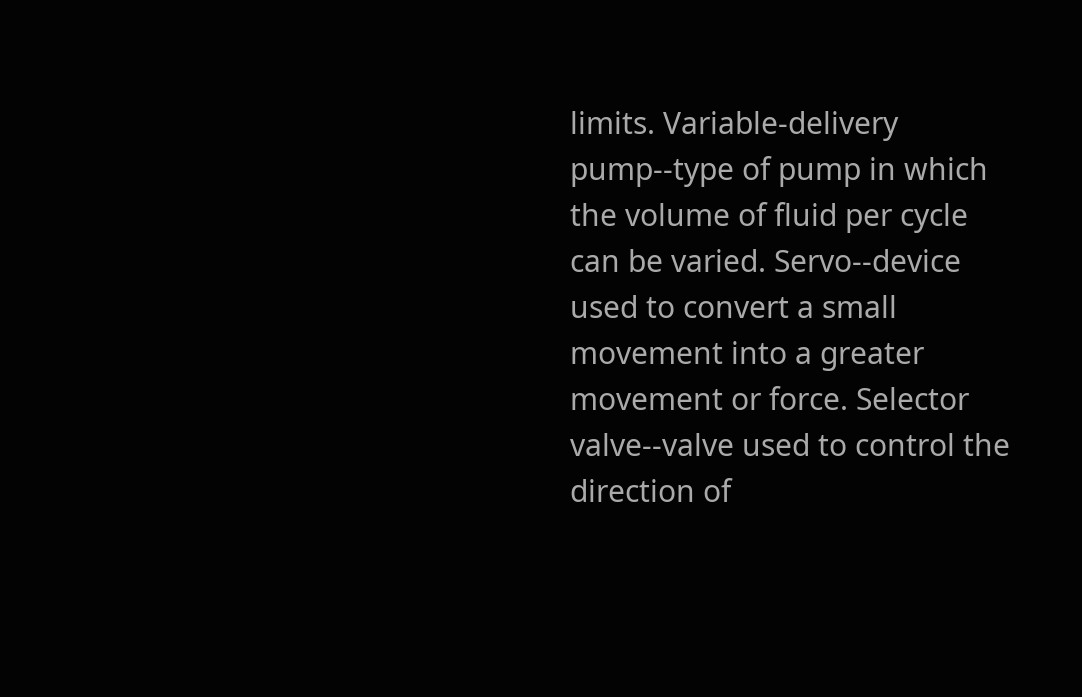limits. Variable-delivery pump--type of pump in which the volume of fluid per cycle can be varied. Servo--device used to convert a small movement into a greater movement or force. Selector valve--valve used to control the direction of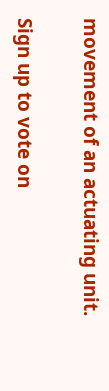movement of an actuating unit.

Sign up to vote on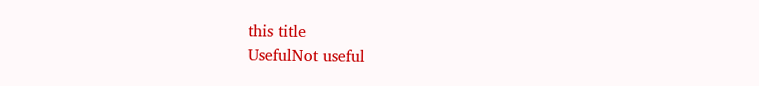this title
UsefulNot useful